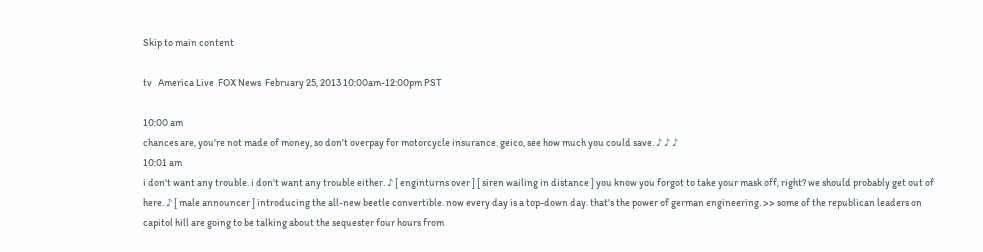Skip to main content

tv   America Live  FOX News  February 25, 2013 10:00am-12:00pm PST

10:00 am
chances are, you're not made of money, so don't overpay for motorcycle insurance. geico, see how much you could save. ♪ ♪ ♪
10:01 am
i don't want any trouble. i don't want any trouble either. ♪ [ enginturns over ] [ siren wailing in distance ] you know you forgot to take your mask off, right? we should probably get out of here. ♪ [ male announcer ] introducing the all-new beetle convertible. now every day is a top-down day. that's the power of german engineering. >> some of the republican leaders on capitol hill are going to be talking about the sequester four hours from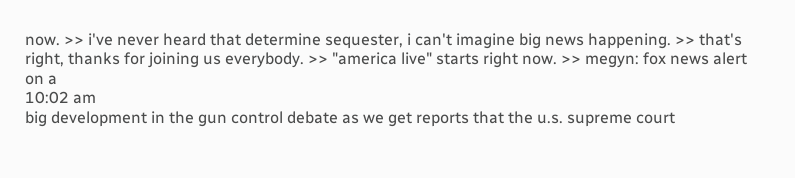now. >> i've never heard that determine sequester, i can't imagine big news happening. >> that's right, thanks for joining us everybody. >> "america live" starts right now. >> megyn: fox news alert on a
10:02 am
big development in the gun control debate as we get reports that the u.s. supreme court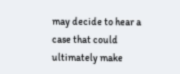may decide to hear a case that could ultimately make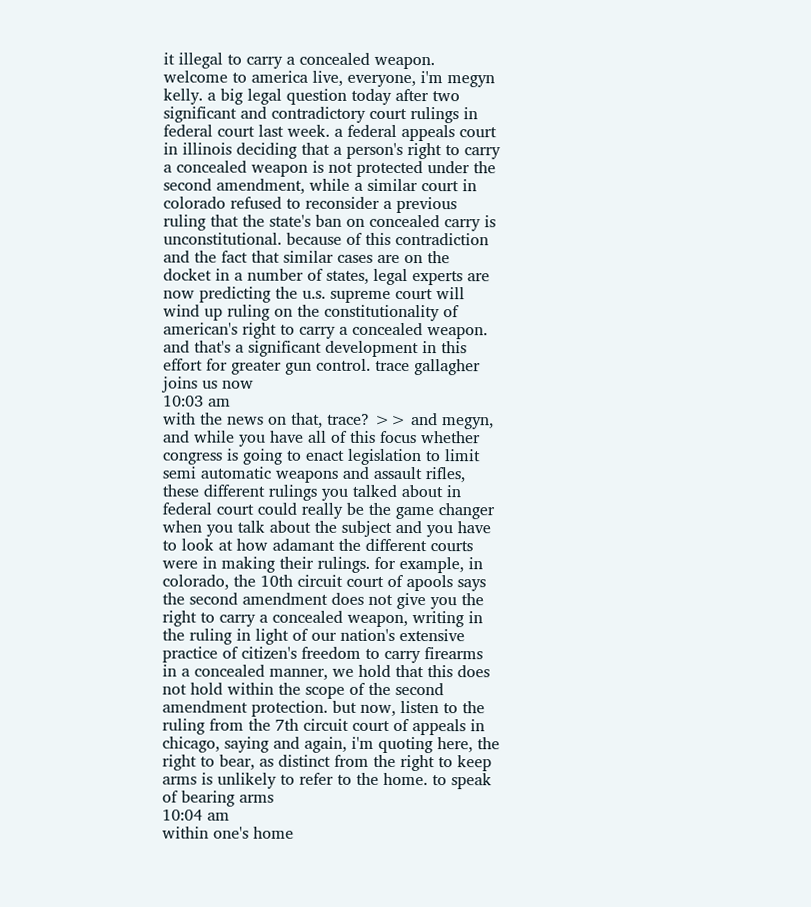it illegal to carry a concealed weapon. welcome to america live, everyone, i'm megyn kelly. a big legal question today after two significant and contradictory court rulings in federal court last week. a federal appeals court in illinois deciding that a person's right to carry a concealed weapon is not protected under the second amendment, while a similar court in colorado refused to reconsider a previous ruling that the state's ban on concealed carry is unconstitutional. because of this contradiction and the fact that similar cases are on the docket in a number of states, legal experts are now predicting the u.s. supreme court will wind up ruling on the constitutionality of american's right to carry a concealed weapon. and that's a significant development in this effort for greater gun control. trace gallagher joins us now
10:03 am
with the news on that, trace? >> and megyn, and while you have all of this focus whether congress is going to enact legislation to limit semi automatic weapons and assault rifles, these different rulings you talked about in federal court could really be the game changer when you talk about the subject and you have to look at how adamant the different courts were in making their rulings. for example, in colorado, the 10th circuit court of apools says the second amendment does not give you the right to carry a concealed weapon, writing in the ruling in light of our nation's extensive practice of citizen's freedom to carry firearms in a concealed manner, we hold that this does not hold within the scope of the second amendment protection. but now, listen to the ruling from the 7th circuit court of appeals in chicago, saying and again, i'm quoting here, the right to bear, as distinct from the right to keep arms is unlikely to refer to the home. to speak of bearing arms
10:04 am
within one's home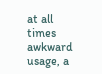at all times awkward usage, a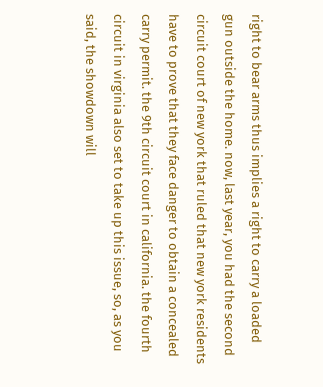right to bear arms thus implies a right to carry a loaded gun outside the home. now, last year, you had the second circuit court of new york that ruled that new york residents have to prove that they face danger to obtain a concealed carry permit. the 9th circuit court in california. the fourth circuit in virginia also set to take up this issue, so, as you said, the showdown will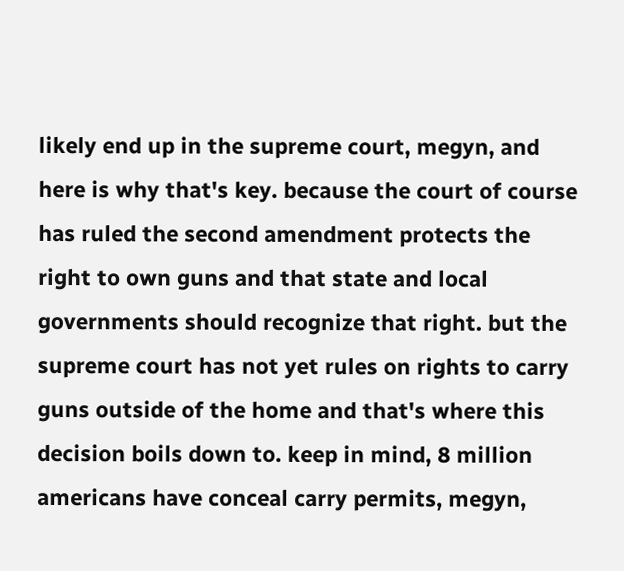likely end up in the supreme court, megyn, and here is why that's key. because the court of course has ruled the second amendment protects the right to own guns and that state and local governments should recognize that right. but the supreme court has not yet rules on rights to carry guns outside of the home and that's where this decision boils down to. keep in mind, 8 million americans have conceal carry permits, megyn,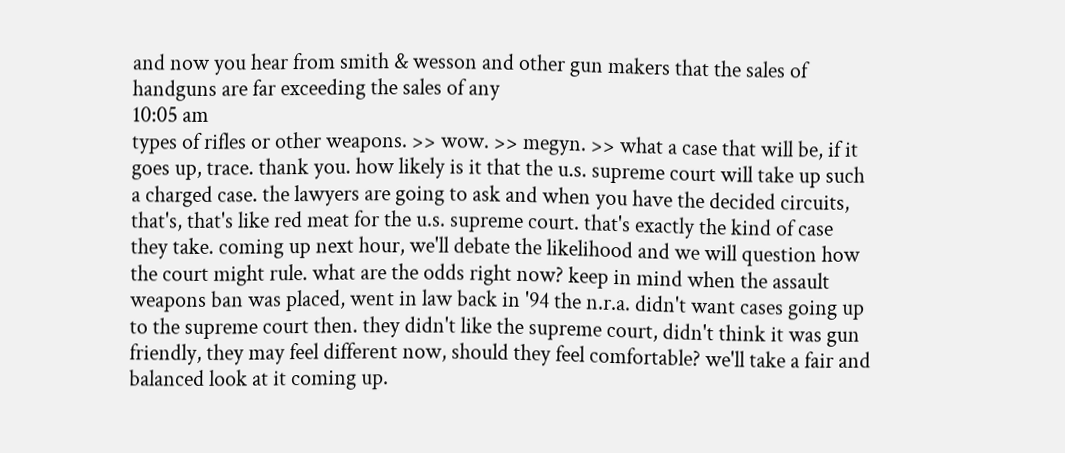and now you hear from smith & wesson and other gun makers that the sales of handguns are far exceeding the sales of any
10:05 am
types of rifles or other weapons. >> wow. >> megyn. >> what a case that will be, if it goes up, trace. thank you. how likely is it that the u.s. supreme court will take up such a charged case. the lawyers are going to ask and when you have the decided circuits, that's, that's like red meat for the u.s. supreme court. that's exactly the kind of case they take. coming up next hour, we'll debate the likelihood and we will question how the court might rule. what are the odds right now? keep in mind when the assault weapons ban was placed, went in law back in '94 the n.r.a. didn't want cases going up to the supreme court then. they didn't like the supreme court, didn't think it was gun friendly, they may feel different now, should they feel comfortable? we'll take a fair and balanced look at it coming up.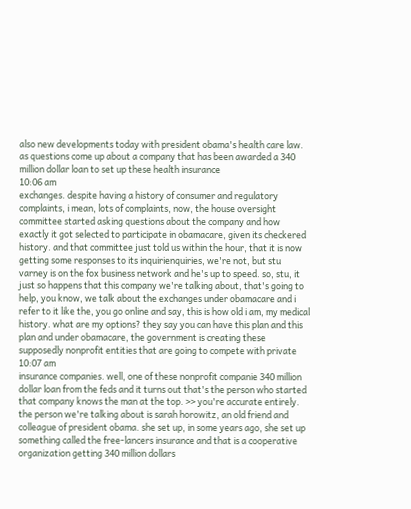also new developments today with president obama's health care law. as questions come up about a company that has been awarded a 340 million dollar loan to set up these health insurance
10:06 am
exchanges. despite having a history of consumer and regulatory complaints, i mean, lots of complaints, now, the house oversight committee started asking questions about the company and how exactly it got selected to participate in obamacare, given its checkered history. and that committee just told us within the hour, that it is now getting some responses to its inquirienquiries, we're not, but stu varney is on the fox business network and he's up to speed. so, stu, it just so happens that this company we're talking about, that's going to help, you know, we talk about the exchanges under obamacare and i refer to it like the, you go online and say, this is how old i am, my medical history. what are my options? they say you can have this plan and this plan and under obamacare, the government is creating these supposedly nonprofit entities that are going to compete with private
10:07 am
insurance companies. well, one of these nonprofit companie 340 million dollar loan from the feds and it turns out that's the person who started that company knows the man at the top. >> you're accurate entirely. the person we're talking about is sarah horowitz, an old friend and colleague of president obama. she set up, in some years ago, she set up something called the free-lancers insurance and that is a cooperative organization getting 340 million dollars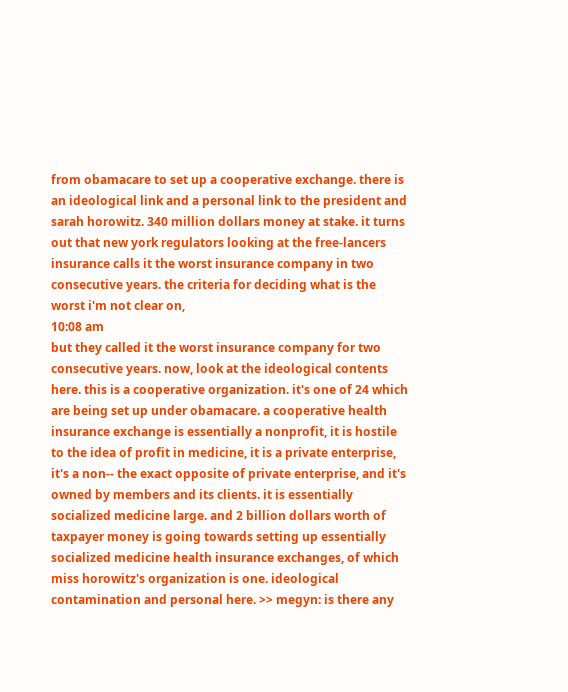from obamacare to set up a cooperative exchange. there is an ideological link and a personal link to the president and sarah horowitz. 340 million dollars money at stake. it turns out that new york regulators looking at the free-lancers insurance calls it the worst insurance company in two consecutive years. the criteria for deciding what is the worst i'm not clear on,
10:08 am
but they called it the worst insurance company for two consecutive years. now, look at the ideological contents here. this is a cooperative organization. it's one of 24 which are being set up under obamacare. a cooperative health insurance exchange is essentially a nonprofit, it is hostile to the idea of profit in medicine, it is a private enterprise, it's a non-- the exact opposite of private enterprise, and it's owned by members and its clients. it is essentially socialized medicine large. and 2 billion dollars worth of taxpayer money is going towards setting up essentially socialized medicine health insurance exchanges, of which miss horowitz's organization is one. ideological contamination and personal here. >> megyn: is there any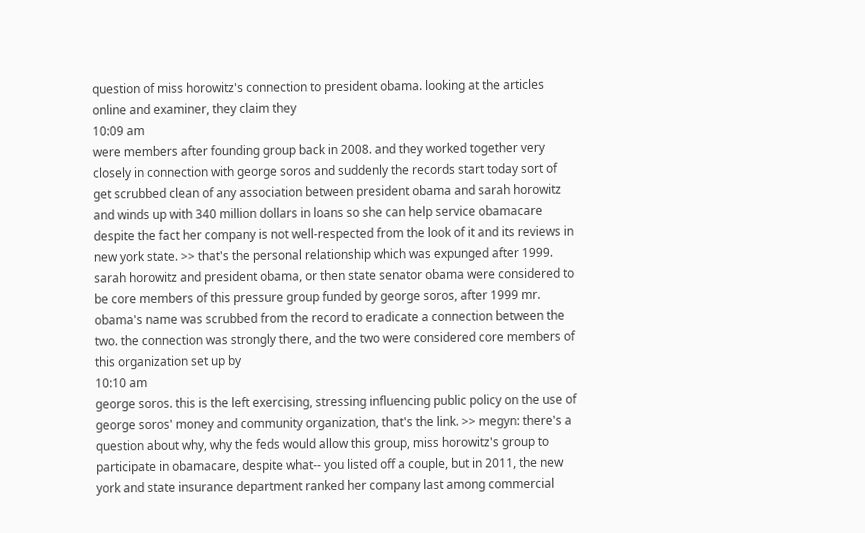question of miss horowitz's connection to president obama. looking at the articles online and examiner, they claim they
10:09 am
were members after founding group back in 2008. and they worked together very closely in connection with george soros and suddenly the records start today sort of get scrubbed clean of any association between president obama and sarah horowitz and winds up with 340 million dollars in loans so she can help service obamacare despite the fact her company is not well-respected from the look of it and its reviews in new york state. >> that's the personal relationship which was expunged after 1999. sarah horowitz and president obama, or then state senator obama were considered to be core members of this pressure group funded by george soros, after 1999 mr. obama's name was scrubbed from the record to eradicate a connection between the two. the connection was strongly there, and the two were considered core members of this organization set up by
10:10 am
george soros. this is the left exercising, stressing influencing public policy on the use of george soros' money and community organization, that's the link. >> megyn: there's a question about why, why the feds would allow this group, miss horowitz's group to participate in obamacare, despite what-- you listed off a couple, but in 2011, the new york and state insurance department ranked her company last among commercial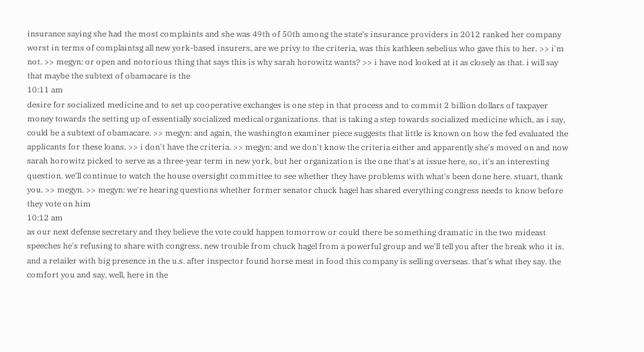insurance saying she had the most complaints and she was 49th of 50th among the state's insurance providers in 2012 ranked her company worst in terms of complaintsg all new york-based insurers, are we privy to the criteria, was this kathleen sebelius who gave this to her. >> i'm not. >> megyn: or open and notorious thing that says this is why sarah horowitz wants? >> i have nod looked at it as closely as that. i will say that maybe the subtext of obamacare is the
10:11 am
desire for socialized medicine and to set up cooperative exchanges is one step in that process and to commit 2 billion dollars of taxpayer money towards the setting up of essentially socialized medical organizations. that is taking a step towards socialized medicine which, as i say, could be a subtext of obamacare. >> megyn: and again, the washington examiner piece suggests that little is known on how the fed evaluated the applicants for these loans. >> i don't have the criteria. >> megyn: and we don't know the criteria either and apparently she's moved on and now sarah horowitz picked to serve as a three-year term in new york, but her organization is the one that's at issue here, so, it's an interesting question. we'll continue to watch the house oversight committee to see whether they have problems with what's been done here. stuart, thank you. >> megyn. >> megyn: we're hearing questions whether former senator chuck hagel has shared everything congress needs to know before they vote on him
10:12 am
as our next defense secretary and they believe the vote could happen tomorrow or could there be something dramatic in the two mideast speeches he's refusing to share with congress. new trouble from chuck hagel from a powerful group and we'll tell you after the break who it is. and a retailer with big presence in the u.s. after inspector found horse meat in food this company is selling overseas. that's what they say. the comfort you and say, well, here in the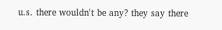u.s. there wouldn't be any? they say there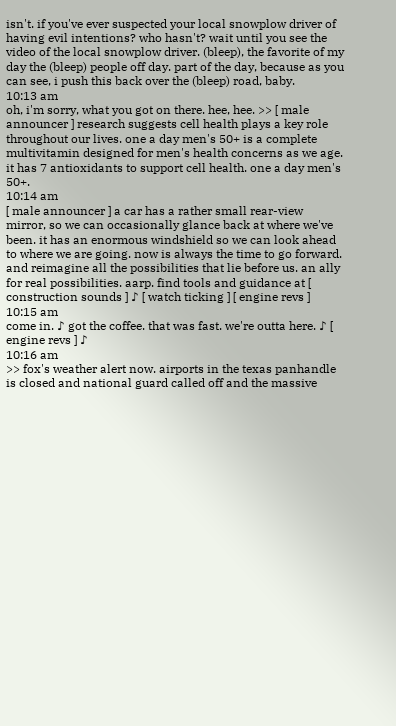isn't. if you've ever suspected your local snowplow driver of having evil intentions? who hasn't? wait until you see the video of the local snowplow driver. (bleep), the favorite of my day the (bleep) people off day. part of the day, because as you can see, i push this back over the (bleep) road, baby.
10:13 am
oh, i'm sorry, what you got on there. hee, hee. >> [ male announcer ] research suggests cell health plays a key role throughout our lives. one a day men's 50+ is a complete multivitamin designed for men's health concerns as we age. it has 7 antioxidants to support cell health. one a day men's 50+.
10:14 am
[ male announcer ] a car has a rather small rear-view mirror, so we can occasionally glance back at where we've been. it has an enormous windshield so we can look ahead to where we are going. now is always the time to go forward. and reimagine all the possibilities that lie before us. an ally for real possibilities. aarp. find tools and guidance at [ construction sounds ] ♪ [ watch ticking ] [ engine revs ]
10:15 am
come in. ♪ got the coffee. that was fast. we're outta here. ♪ [ engine revs ] ♪
10:16 am
>> fox's weather alert now. airports in the texas panhandle is closed and national guard called off and the massive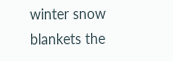winter snow blankets the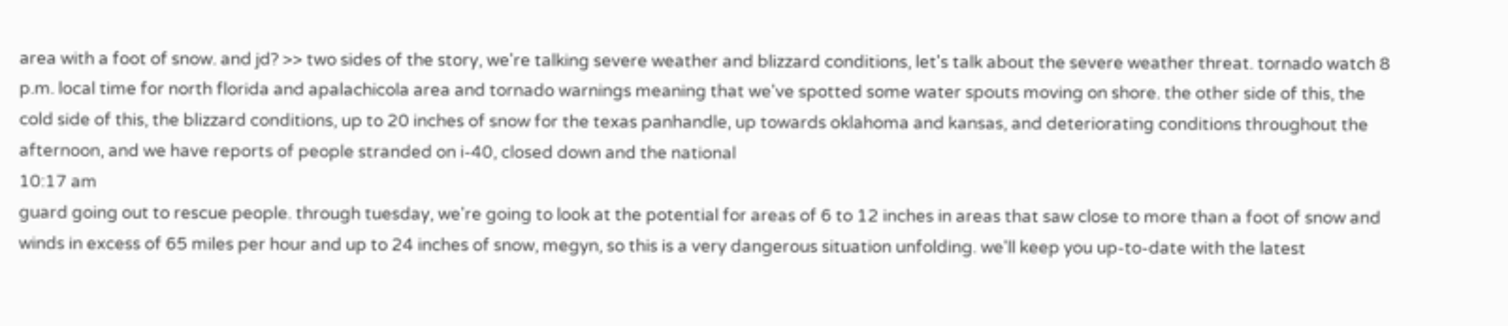area with a foot of snow. and jd? >> two sides of the story, we're talking severe weather and blizzard conditions, let's talk about the severe weather threat. tornado watch 8 p.m. local time for north florida and apalachicola area and tornado warnings meaning that we've spotted some water spouts moving on shore. the other side of this, the cold side of this, the blizzard conditions, up to 20 inches of snow for the texas panhandle, up towards oklahoma and kansas, and deteriorating conditions throughout the afternoon, and we have reports of people stranded on i-40, closed down and the national
10:17 am
guard going out to rescue people. through tuesday, we're going to look at the potential for areas of 6 to 12 inches in areas that saw close to more than a foot of snow and winds in excess of 65 miles per hour and up to 24 inches of snow, megyn, so this is a very dangerous situation unfolding. we'll keep you up-to-date with the latest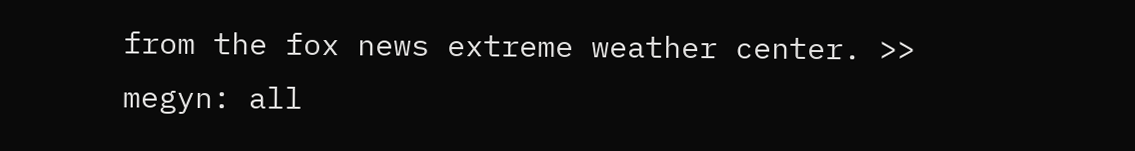from the fox news extreme weather center. >> megyn: all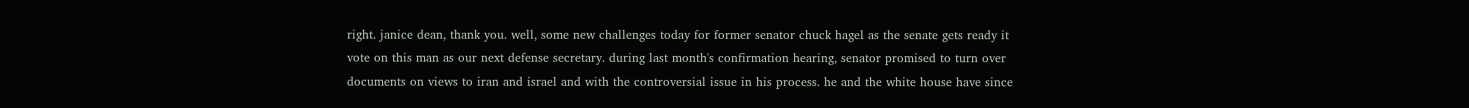right. janice dean, thank you. well, some new challenges today for former senator chuck hagel as the senate gets ready it vote on this man as our next defense secretary. during last month's confirmation hearing, senator promised to turn over documents on views to iran and israel and with the controversial issue in his process. he and the white house have since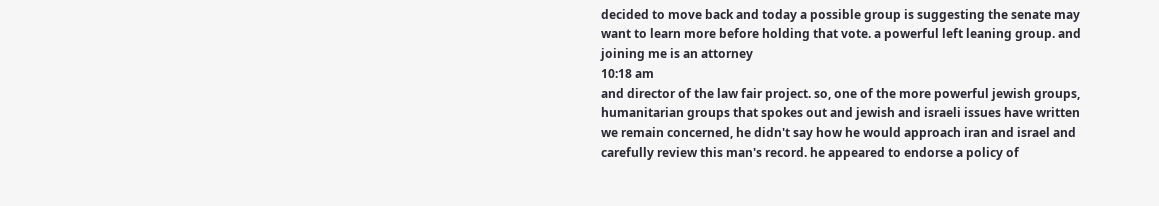decided to move back and today a possible group is suggesting the senate may want to learn more before holding that vote. a powerful left leaning group. and joining me is an attorney
10:18 am
and director of the law fair project. so, one of the more powerful jewish groups, humanitarian groups that spokes out and jewish and israeli issues have written we remain concerned, he didn't say how he would approach iran and israel and carefully review this man's record. he appeared to endorse a policy of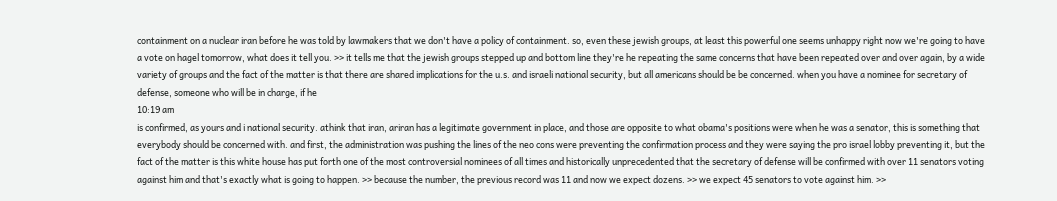containment on a nuclear iran before he was told by lawmakers that we don't have a policy of containment. so, even these jewish groups, at least this powerful one seems unhappy right now we're going to have a vote on hagel tomorrow, what does it tell you. >> it tells me that the jewish groups stepped up and bottom line they're he repeating the same concerns that have been repeated over and over again, by a wide variety of groups and the fact of the matter is that there are shared implications for the u.s. and israeli national security, but all americans should be be concerned. when you have a nominee for secretary of defense, someone who will be in charge, if he
10:19 am
is confirmed, as yours and i national security. athink that iran, ariran has a legitimate government in place, and those are opposite to what obama's positions were when he was a senator, this is something that everybody should be concerned with. and first, the administration was pushing the lines of the neo cons were preventing the confirmation process and they were saying the pro israel lobby preventing it, but the fact of the matter is this white house has put forth one of the most controversial nominees of all times and historically unprecedented that the secretary of defense will be confirmed with over 11 senators voting against him and that's exactly what is going to happen. >> because the number, the previous record was 11 and now we expect dozens. >> we expect 45 senators to vote against him. >>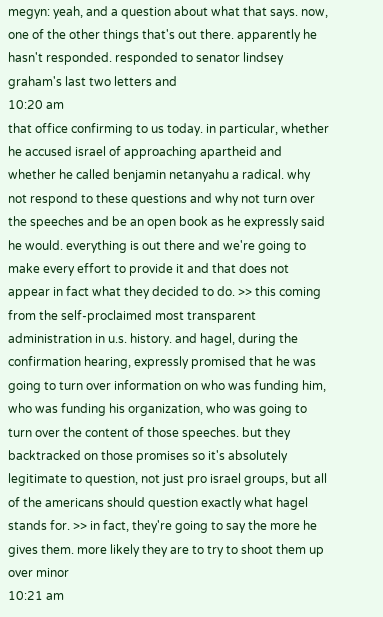megyn: yeah, and a question about what that says. now, one of the other things that's out there. apparently he hasn't responded. responded to senator lindsey graham's last two letters and
10:20 am
that office confirming to us today. in particular, whether he accused israel of approaching apartheid and whether he called benjamin netanyahu a radical. why not respond to these questions and why not turn over the speeches and be an open book as he expressly said he would. everything is out there and we're going to make every effort to provide it and that does not appear in fact what they decided to do. >> this coming from the self-proclaimed most transparent administration in u.s. history. and hagel, during the confirmation hearing, expressly promised that he was going to turn over information on who was funding him, who was funding his organization, who was going to turn over the content of those speeches. but they backtracked on those promises so it's absolutely legitimate to question, not just pro israel groups, but all of the americans should question exactly what hagel stands for. >> in fact, they're going to say the more he gives them. more likely they are to try to shoot them up over minor
10:21 am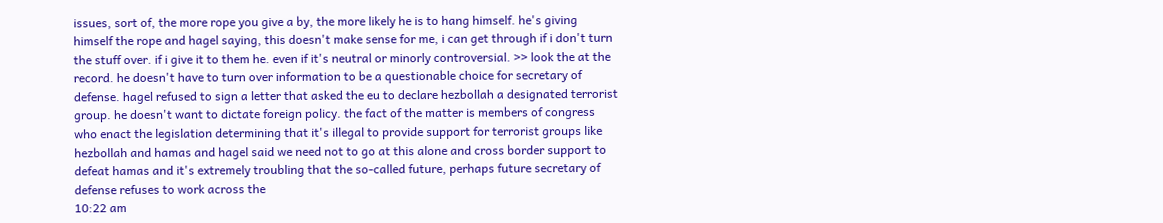issues, sort of, the more rope you give a by, the more likely he is to hang himself. he's giving himself the rope and hagel saying, this doesn't make sense for me, i can get through if i don't turn the stuff over. if i give it to them he. even if it's neutral or minorly controversial. >> look the at the record. he doesn't have to turn over information to be a questionable choice for secretary of defense. hagel refused to sign a letter that asked the eu to declare hezbollah a designated terrorist group. he doesn't want to dictate foreign policy. the fact of the matter is members of congress who enact the legislation determining that it's illegal to provide support for terrorist groups like hezbollah and hamas and hagel said we need not to go at this alone and cross border support to defeat hamas and it's extremely troubling that the so-called future, perhaps future secretary of defense refuses to work across the
10:22 am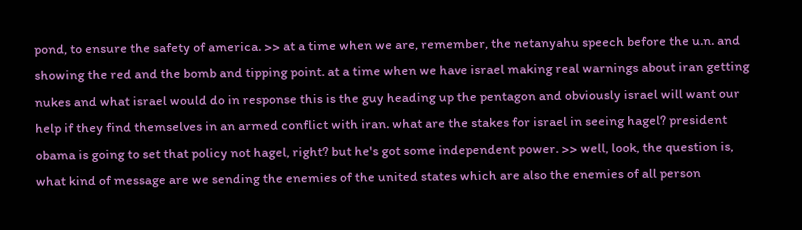pond, to ensure the safety of america. >> at a time when we are, remember, the netanyahu speech before the u.n. and showing the red and the bomb and tipping point. at a time when we have israel making real warnings about iran getting nukes and what israel would do in response this is the guy heading up the pentagon and obviously israel will want our help if they find themselves in an armed conflict with iran. what are the stakes for israel in seeing hagel? president obama is going to set that policy not hagel, right? but he's got some independent power. >> well, look, the question is, what kind of message are we sending the enemies of the united states which are also the enemies of all person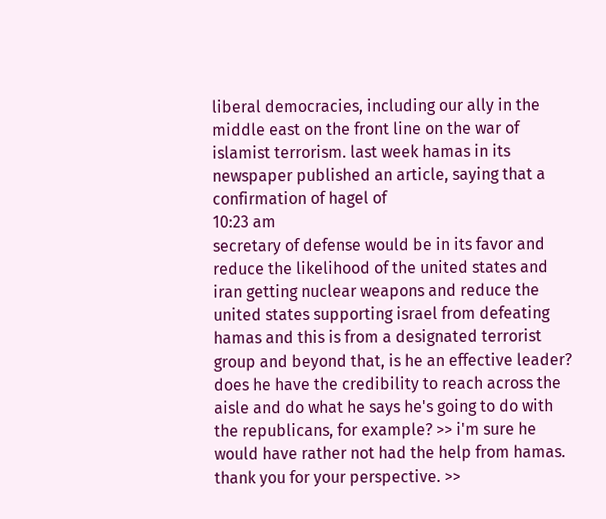liberal democracies, including our ally in the middle east on the front line on the war of islamist terrorism. last week hamas in its newspaper published an article, saying that a confirmation of hagel of
10:23 am
secretary of defense would be in its favor and reduce the likelihood of the united states and iran getting nuclear weapons and reduce the united states supporting israel from defeating hamas and this is from a designated terrorist group and beyond that, is he an effective leader? does he have the credibility to reach across the aisle and do what he says he's going to do with the republicans, for example? >> i'm sure he would have rather not had the help from hamas. thank you for your perspective. >>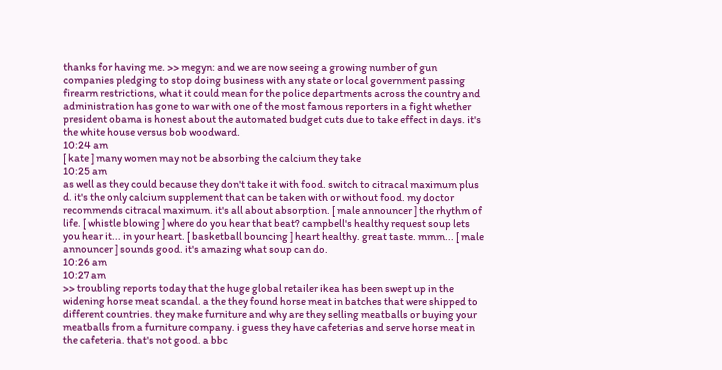thanks for having me. >> megyn: and we are now seeing a growing number of gun companies pledging to stop doing business with any state or local government passing firearm restrictions, what it could mean for the police departments across the country and administration has gone to war with one of the most famous reporters in a fight whether president obama is honest about the automated budget cuts due to take effect in days. it's the white house versus bob woodward.
10:24 am
[ kate ] many women may not be absorbing the calcium they take
10:25 am
as well as they could because they don't take it with food. switch to citracal maximum plus d. it's the only calcium supplement that can be taken with or without food. my doctor recommends citracal maximum. it's all about absorption. [ male announcer ] the rhythm of life. [ whistle blowing ] where do you hear that beat? campbell's healthy request soup lets you hear it... in your heart. [ basketball bouncing ] heart healthy. great taste. mmm... [ male announcer ] sounds good. it's amazing what soup can do.
10:26 am
10:27 am
>> troubling reports today that the huge global retailer ikea has been swept up in the widening horse meat scandal. a the they found horse meat in batches that were shipped to different countries. they make furniture and why are they selling meatballs or buying your meatballs from a furniture company. i guess they have cafeterias and serve horse meat in the cafeteria. that's not good. a bbc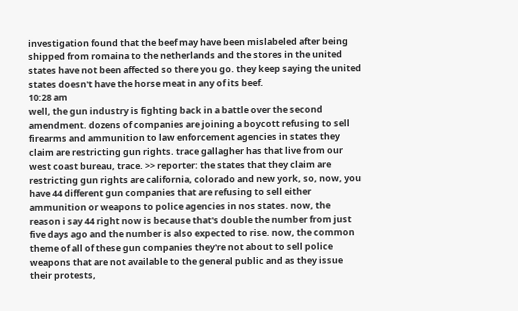investigation found that the beef may have been mislabeled after being shipped from romaina to the netherlands and the stores in the united states have not been affected so there you go. they keep saying the united states doesn't have the horse meat in any of its beef.
10:28 am
well, the gun industry is fighting back in a battle over the second amendment. dozens of companies are joining a boycott refusing to sell firearms and ammunition to law enforcement agencies in states they claim are restricting gun rights. trace gallagher has that live from our west coast bureau, trace. >> reporter: the states that they claim are restricting gun rights are california, colorado and new york, so, now, you have 44 different gun companies that are refusing to sell either ammunition or weapons to police agencies in nos states. now, the reason i say 44 right now is because that's double the number from just five days ago and the number is also expected to rise. now, the common theme of all of these gun companies they're not about to sell police weapons that are not available to the general public and as they issue their protests,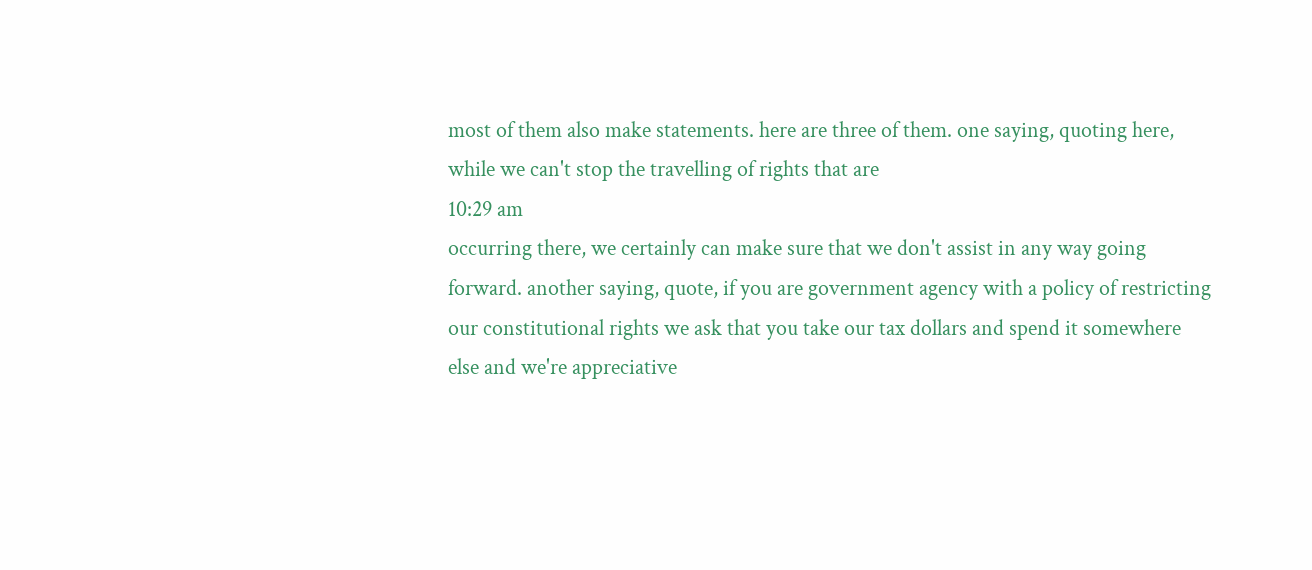most of them also make statements. here are three of them. one saying, quoting here, while we can't stop the travelling of rights that are
10:29 am
occurring there, we certainly can make sure that we don't assist in any way going forward. another saying, quote, if you are government agency with a policy of restricting our constitutional rights we ask that you take our tax dollars and spend it somewhere else and we're appreciative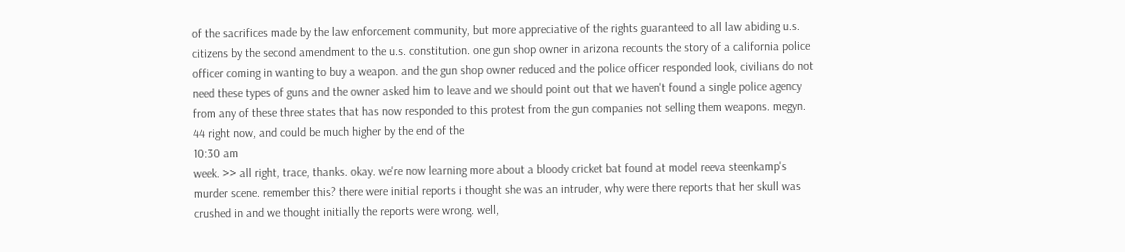of the sacrifices made by the law enforcement community, but more appreciative of the rights guaranteed to all law abiding u.s. citizens by the second amendment to the u.s. constitution. one gun shop owner in arizona recounts the story of a california police officer coming in wanting to buy a weapon. and the gun shop owner reduced and the police officer responded look, civilians do not need these types of guns and the owner asked him to leave and we should point out that we haven't found a single police agency from any of these three states that has now responded to this protest from the gun companies not selling them weapons. megyn. 44 right now, and could be much higher by the end of the
10:30 am
week. >> all right, trace, thanks. okay. we're now learning more about a bloody cricket bat found at model reeva steenkamp's murder scene. remember this? there were initial reports i thought she was an intruder, why were there reports that her skull was crushed in and we thought initially the reports were wrong. well,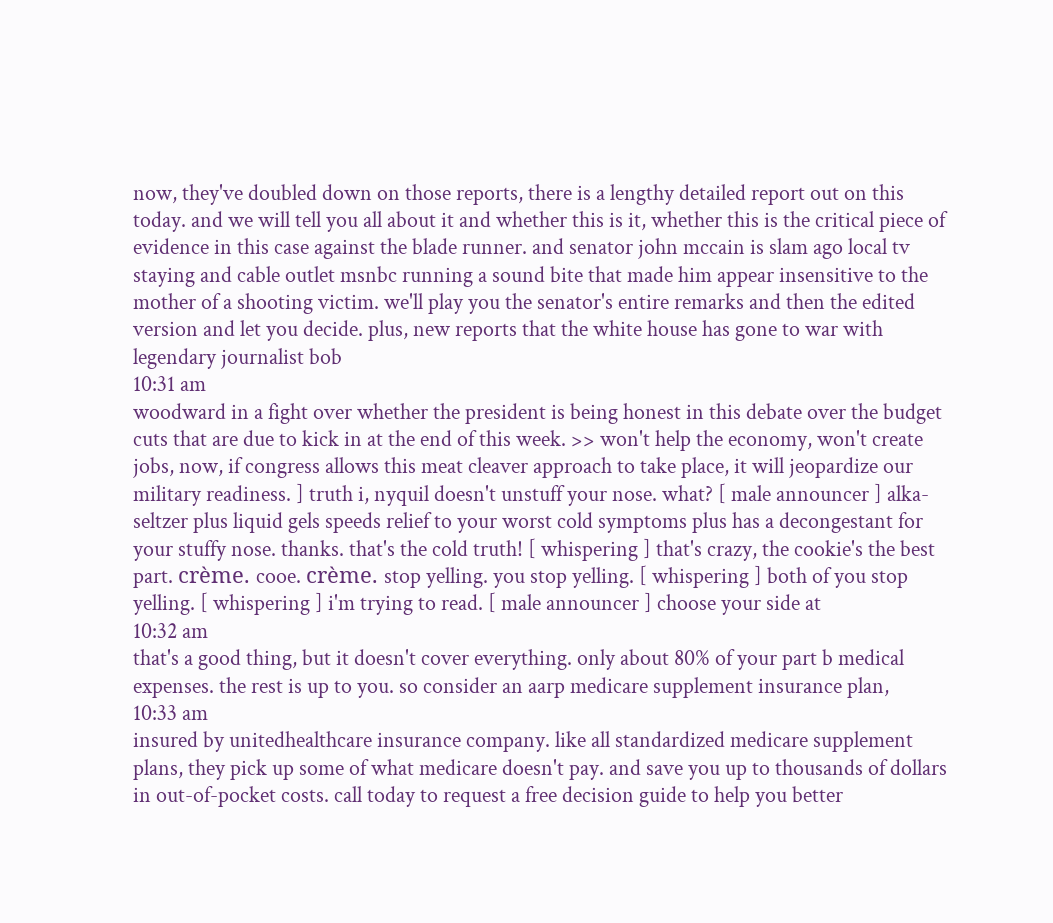now, they've doubled down on those reports, there is a lengthy detailed report out on this today. and we will tell you all about it and whether this is it, whether this is the critical piece of evidence in this case against the blade runner. and senator john mccain is slam ago local tv staying and cable outlet msnbc running a sound bite that made him appear insensitive to the mother of a shooting victim. we'll play you the senator's entire remarks and then the edited version and let you decide. plus, new reports that the white house has gone to war with legendary journalist bob
10:31 am
woodward in a fight over whether the president is being honest in this debate over the budget cuts that are due to kick in at the end of this week. >> won't help the economy, won't create jobs, now, if congress allows this meat cleaver approach to take place, it will jeopardize our military readiness. ] truth i, nyquil doesn't unstuff your nose. what? [ male announcer ] alka-seltzer plus liquid gels speeds relief to your worst cold symptoms plus has a decongestant for your stuffy nose. thanks. that's the cold truth! [ whispering ] that's crazy, the cookie's the best part. crème. cooe. crème. stop yelling. you stop yelling. [ whispering ] both of you stop yelling. [ whispering ] i'm trying to read. [ male announcer ] choose your side at
10:32 am
that's a good thing, but it doesn't cover everything. only about 80% of your part b medical expenses. the rest is up to you. so consider an aarp medicare supplement insurance plan,
10:33 am
insured by unitedhealthcare insurance company. like all standardized medicare supplement plans, they pick up some of what medicare doesn't pay. and save you up to thousands of dollars in out-of-pocket costs. call today to request a free decision guide to help you better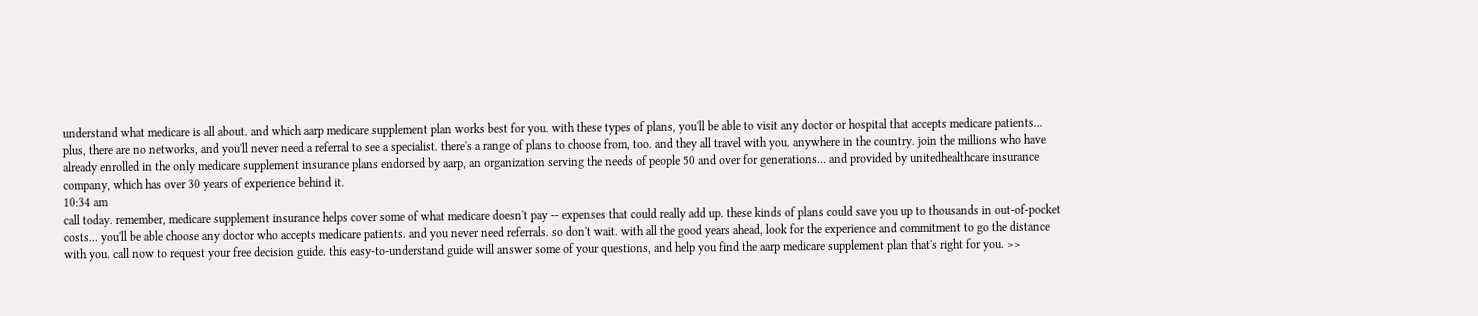understand what medicare is all about. and which aarp medicare supplement plan works best for you. with these types of plans, you'll be able to visit any doctor or hospital that accepts medicare patients... plus, there are no networks, and you'll never need a referral to see a specialist. there's a range of plans to choose from, too. and they all travel with you. anywhere in the country. join the millions who have already enrolled in the only medicare supplement insurance plans endorsed by aarp, an organization serving the needs of people 50 and over for generations... and provided by unitedhealthcare insurance company, which has over 30 years of experience behind it.
10:34 am
call today. remember, medicare supplement insurance helps cover some of what medicare doesn't pay -- expenses that could really add up. these kinds of plans could save you up to thousands in out-of-pocket costs... you'll be able choose any doctor who accepts medicare patients. and you never need referrals. so don't wait. with all the good years ahead, look for the experience and commitment to go the distance with you. call now to request your free decision guide. this easy-to-understand guide will answer some of your questions, and help you find the aarp medicare supplement plan that's right for you. >>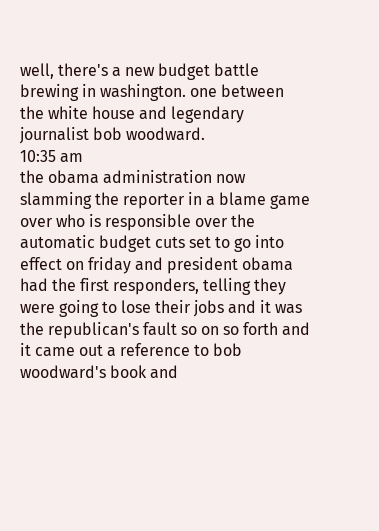well, there's a new budget battle brewing in washington. one between the white house and legendary journalist bob woodward.
10:35 am
the obama administration now slamming the reporter in a blame game over who is responsible over the automatic budget cuts set to go into effect on friday and president obama had the first responders, telling they were going to lose their jobs and it was the republican's fault so on so forth and it came out a reference to bob woodward's book and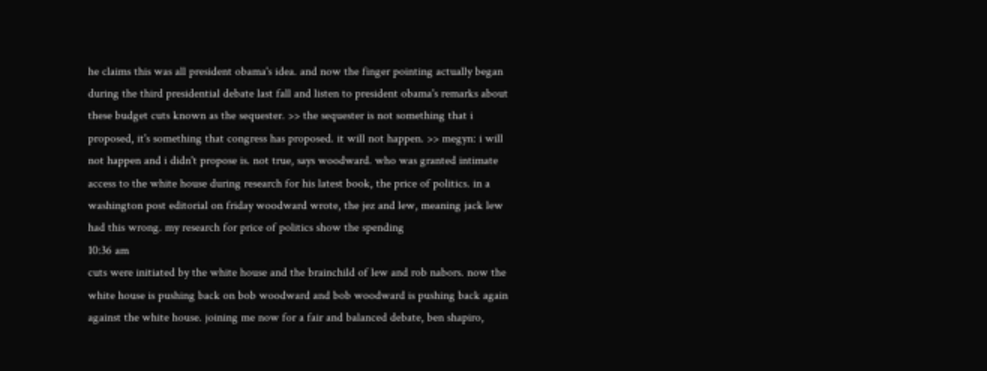he claims this was all president obama's idea. and now the finger pointing actually began during the third presidential debate last fall and listen to president obama's remarks about these budget cuts known as the sequester. >> the sequester is not something that i proposed, it's something that congress has proposed. it will not happen. >> megyn: i will not happen and i didn't propose is. not true, says woodward. who was granted intimate access to the white house during research for his latest book, the price of politics. in a washington post editorial on friday woodward wrote, the jez and lew, meaning jack lew had this wrong. my research for price of politics show the spending
10:36 am
cuts were initiated by the white house and the brainchild of lew and rob nabors. now the white house is pushing back on bob woodward and bob woodward is pushing back again against the white house. joining me now for a fair and balanced debate, ben shapiro,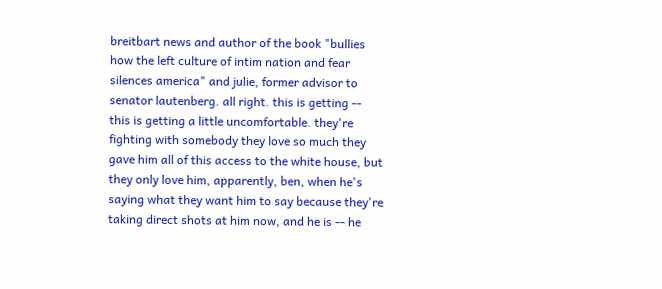breitbart news and author of the book "bullies how the left culture of intim nation and fear silences america" and julie, former advisor to senator lautenberg. all right. this is getting -- this is getting a little uncomfortable. they're fighting with somebody they love so much they gave him all of this access to the white house, but they only love him, apparently, ben, when he's saying what they want him to say because they're taking direct shots at him now, and he is -- he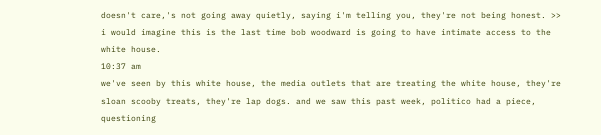doesn't care,'s not going away quietly, saying i'm telling you, they're not being honest. >> i would imagine this is the last time bob woodward is going to have intimate access to the white house.
10:37 am
we've seen by this white house, the media outlets that are treating the white house, they're sloan scooby treats, they're lap dogs. and we saw this past week, politico had a piece, questioning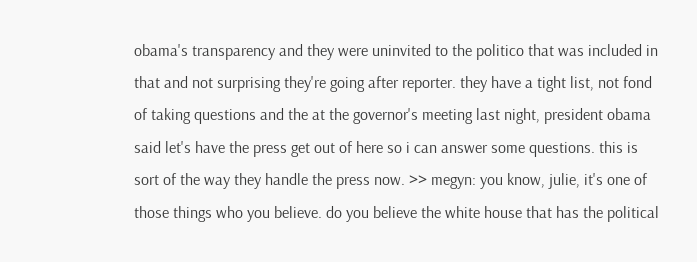obama's transparency and they were uninvited to the politico that was included in that and not surprising they're going after reporter. they have a tight list, not fond of taking questions and the at the governor's meeting last night, president obama said let's have the press get out of here so i can answer some questions. this is sort of the way they handle the press now. >> megyn: you know, julie, it's one of those things who you believe. do you believe the white house that has the political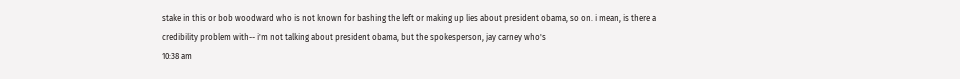stake in this or bob woodward who is not known for bashing the left or making up lies about president obama, so on. i mean, is there a credibility problem with-- i'm not talking about president obama, but the spokesperson, jay carney who's
10:38 am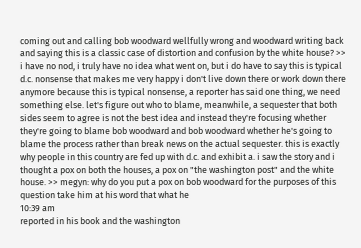coming out and calling bob woodward wellfully wrong and woodward writing back and saying this is a classic case of distortion and confusion by the white house? >> i have no nod, i truly have no idea what went on, but i do have to say this is typical d.c. nonsense that makes me very happy i don't live down there or work down there anymore because this is typical nonsense, a reporter has said one thing, we need something else. let's figure out who to blame, meanwhile, a sequester that both sides seem to agree is not the best idea and instead they're focusing whether they're going to blame bob woodward and bob woodward whether he's going to blame the process rather than break news on the actual sequester. this is exactly why people in this country are fed up with d.c. and exhibit a. i saw the story and i thought a pox on both the houses, a pox on "the washington post" and the white house. >> megyn: why do you put a pox on bob woodward for the purposes of this question take him at his word that what he
10:39 am
reported in his book and the washington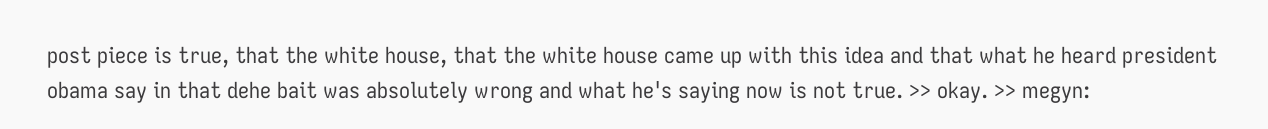post piece is true, that the white house, that the white house came up with this idea and that what he heard president obama say in that dehe bait was absolutely wrong and what he's saying now is not true. >> okay. >> megyn: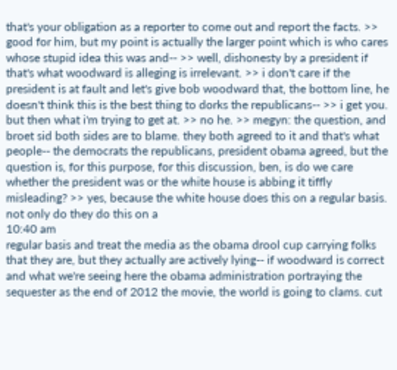that's your obligation as a reporter to come out and report the facts. >> good for him, but my point is actually the larger point which is who cares whose stupid idea this was and-- >> well, dishonesty by a president if that's what woodward is alleging is irrelevant. >> i don't care if the president is at fault and let's give bob woodward that, the bottom line, he doesn't think this is the best thing to dorks the republicans-- >> i get you. but then what i'm trying to get at. >> no he. >> megyn: the question, and broet sid both sides are to blame. they both agreed to it and that's what people-- the democrats the republicans, president obama agreed, but the question is, for this purpose, for this discussion, ben, is do we care whether the president was or the white house is abbing it tiffly misleading? >> yes, because the white house does this on a regular basis. not only do they do this on a
10:40 am
regular basis and treat the media as the obama drool cup carrying folks that they are, but they actually are actively lying-- if woodward is correct and what we're seeing here the obama administration portraying the sequester as the end of 2012 the movie, the world is going to clams. cut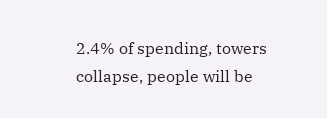2.4% of spending, towers collapse, people will be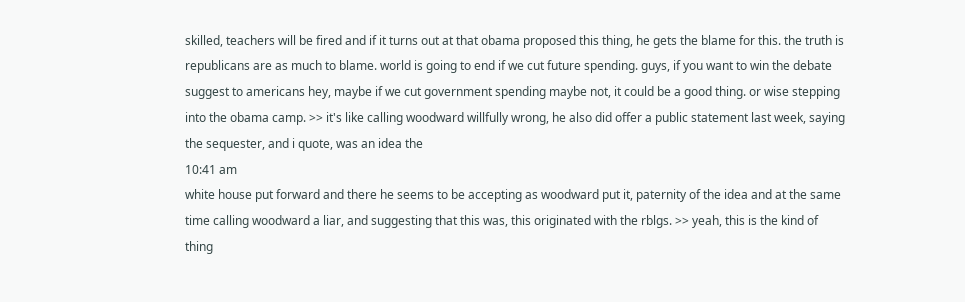skilled, teachers will be fired and if it turns out at that obama proposed this thing, he gets the blame for this. the truth is republicans are as much to blame. world is going to end if we cut future spending. guys, if you want to win the debate suggest to americans hey, maybe if we cut government spending maybe not, it could be a good thing. or wise stepping into the obama camp. >> it's like calling woodward willfully wrong, he also did offer a public statement last week, saying the sequester, and i quote, was an idea the
10:41 am
white house put forward and there he seems to be accepting as woodward put it, paternity of the idea and at the same time calling woodward a liar, and suggesting that this was, this originated with the rblgs. >> yeah, this is the kind of thing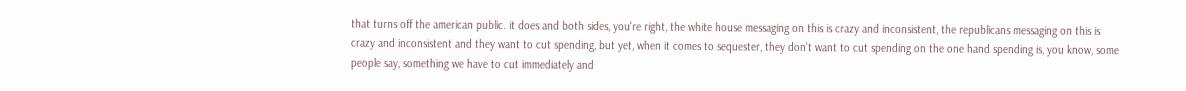that turns off the american public. it does and both sides, you're right, the white house messaging on this is crazy and inconsistent, the republicans messaging on this is crazy and inconsistent and they want to cut spending, but yet, when it comes to sequester, they don't want to cut spending on the one hand spending is, you know, some people say, something we have to cut immediately and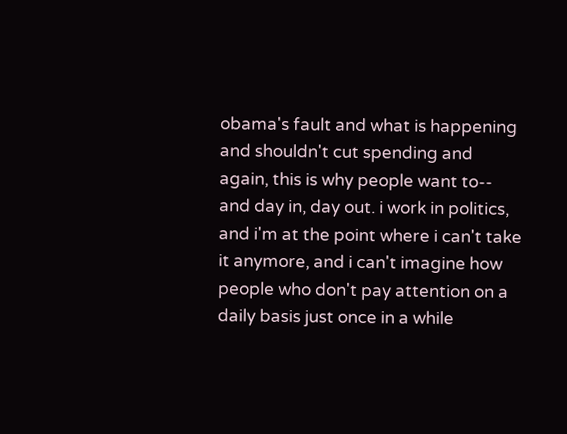obama's fault and what is happening and shouldn't cut spending and again, this is why people want to-- and day in, day out. i work in politics, and i'm at the point where i can't take it anymore, and i can't imagine how people who don't pay attention on a daily basis just once in a while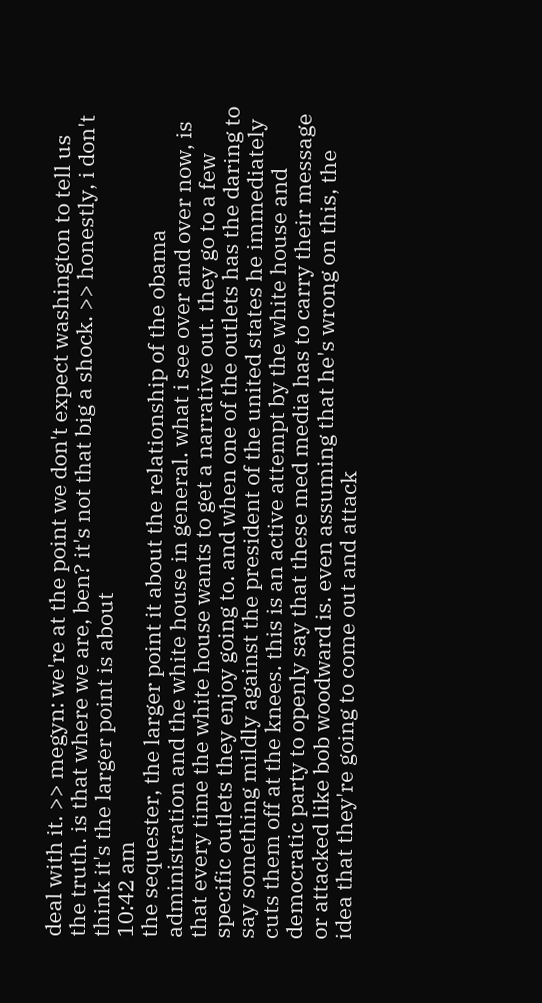deal with it. >> megyn: we're at the point we don't expect washington to tell us the truth. is that where we are, ben? it's not that big a shock. >> honestly, i don't think it's the larger point is about
10:42 am
the sequester, the larger point it about the relationship of the obama administration and the white house in general. what i see over and over now, is that every time the white house wants to get a narrative out. they go to a few specific outlets they enjoy going to. and when one of the outlets has the daring to say something mildly against the president of the united states he immediately cuts them off at the knees. this is an active attempt by the white house and democratic party to openly say that these med media has to carry their message or attacked like bob woodward is. even assuming that he's wrong on this, the idea that they're going to come out and attack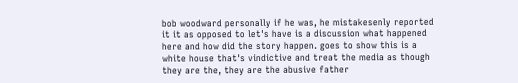bob woodward personally if he was, he mistakesenly reported it it as opposed to let's have is a discussion what happened here and how did the story happen. goes to show this is a white house that's vindictive and treat the media as though they are the, they are the abusive father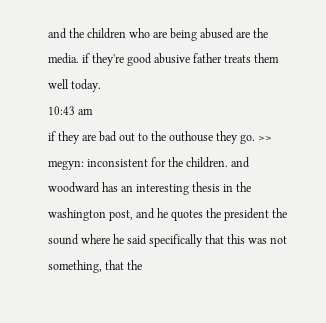and the children who are being abused are the media. if they're good abusive father treats them well today.
10:43 am
if they are bad out to the outhouse they go. >> megyn: inconsistent for the children. and woodward has an interesting thesis in the washington post, and he quotes the president the sound where he said specifically that this was not something, that the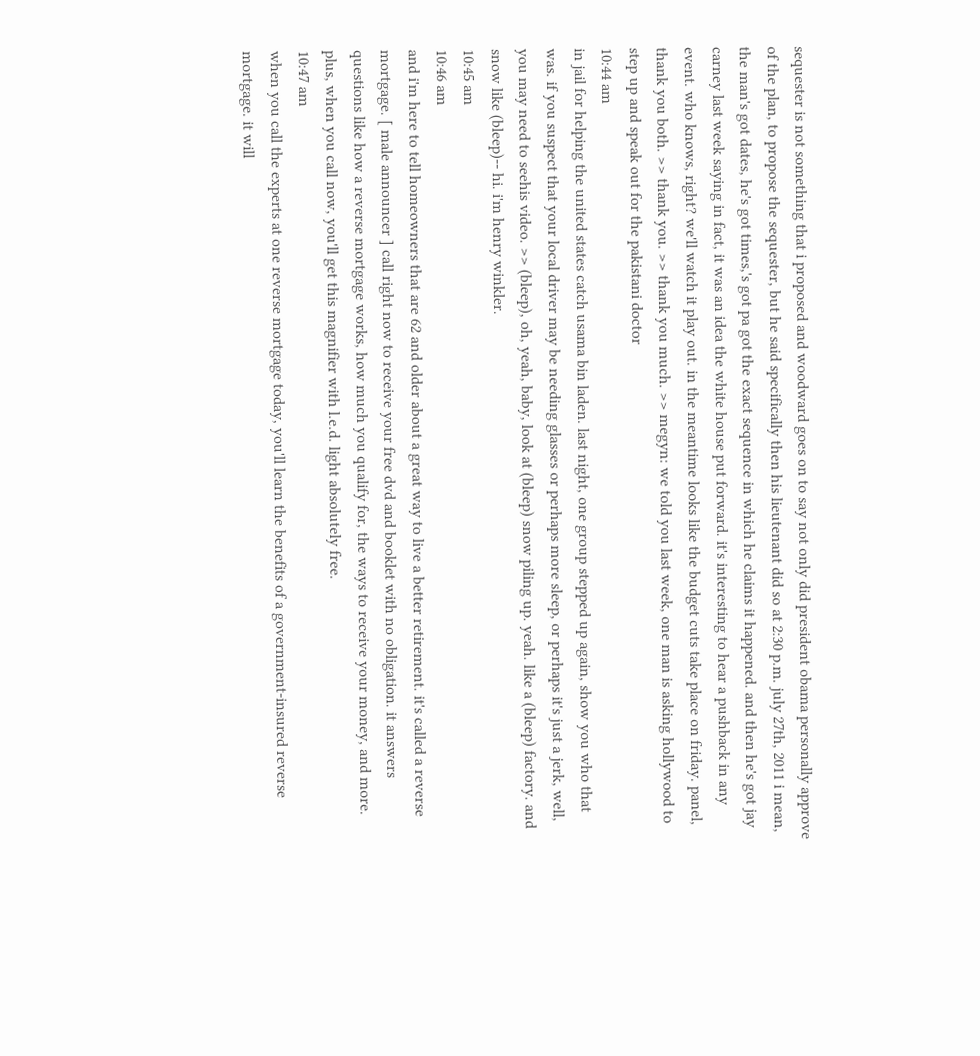sequester is not something that i proposed and woodward goes on to say not only did president obama personally approve of the plan, to propose the sequester, but he said specifically then his lieutenant did so at 2:30 p.m. july 27th, 2011 i mean, the man's got dates, he's got times,'s got pa got the exact sequence in which he claims it happened. and then he's got jay carney last week saying in fact, it was an idea the white house put forward. it's interesting to hear a pushback in any event. who knows, right? we'll watch it play out. in the meantime looks like the budget cuts take place on friday. panel, thank you both. >> thank you. >> thank you much. >> megyn: we told you last week, one man is asking hollywood to step up and speak out for the pakistani doctor
10:44 am
in jail for helping the united states catch usama bin laden. last night, one group stepped up again, show you who that was. if you suspect that your local driver may be needing glasses or perhaps more sleep, or perhaps it's just a jerk, well, you may need to seehis video. >> (bleep), oh, yeah, baby, look at (bleep) snow piling up. yeah. like a (bleep) factory. and snow like (bleep)-- hi. i'm henry winkler.
10:45 am
10:46 am
and i'm here to tell homeowners that are 62 and older about a great way to live a better retirement. it's called a reverse mortgage. [ male announcer ] call right now to receive your free dvd and booklet with no obligation. it answers questions like how a reverse mortgage works, how much you qualify for, the ways to receive your money, and more. plus, when you call now, you'll get this magnifier with l.e.d. light absolutely free.
10:47 am
when you call the experts at one reverse mortgage today, you'll learn the benefits of a government-insured reverse mortgage. it will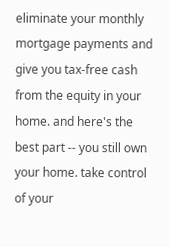eliminate your monthly mortgage payments and give you tax-free cash from the equity in your home. and here's the best part -- you still own your home. take control of your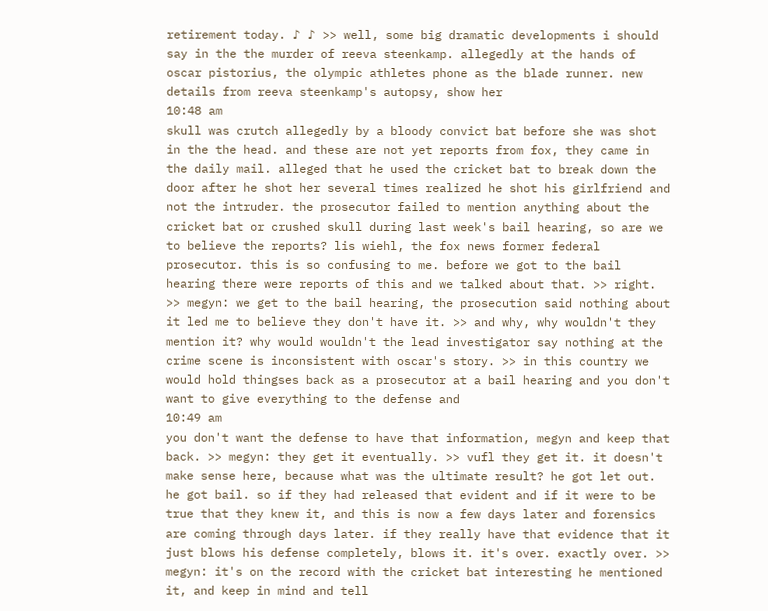retirement today. ♪ ♪ >> well, some big dramatic developments i should say in the the murder of reeva steenkamp. allegedly at the hands of oscar pistorius, the olympic athletes phone as the blade runner. new details from reeva steenkamp's autopsy, show her
10:48 am
skull was crutch allegedly by a bloody convict bat before she was shot in the the head. and these are not yet reports from fox, they came in the daily mail. alleged that he used the cricket bat to break down the door after he shot her several times realized he shot his girlfriend and not the intruder. the prosecutor failed to mention anything about the cricket bat or crushed skull during last week's bail hearing, so are we to believe the reports? lis wiehl, the fox news former federal prosecutor. this is so confusing to me. before we got to the bail hearing there were reports of this and we talked about that. >> right. >> megyn: we get to the bail hearing, the prosecution said nothing about it led me to believe they don't have it. >> and why, why wouldn't they mention it? why would wouldn't the lead investigator say nothing at the crime scene is inconsistent with oscar's story. >> in this country we would hold thingses back as a prosecutor at a bail hearing and you don't want to give everything to the defense and
10:49 am
you don't want the defense to have that information, megyn and keep that back. >> megyn: they get it eventually. >> vufl they get it. it doesn't make sense here, because what was the ultimate result? he got let out. he got bail. so if they had released that evident and if it were to be true that they knew it, and this is now a few days later and forensics are coming through days later. if they really have that evidence that it just blows his defense completely, blows it. it's over. exactly over. >> megyn: it's on the record with the cricket bat interesting he mentioned it, and keep in mind and tell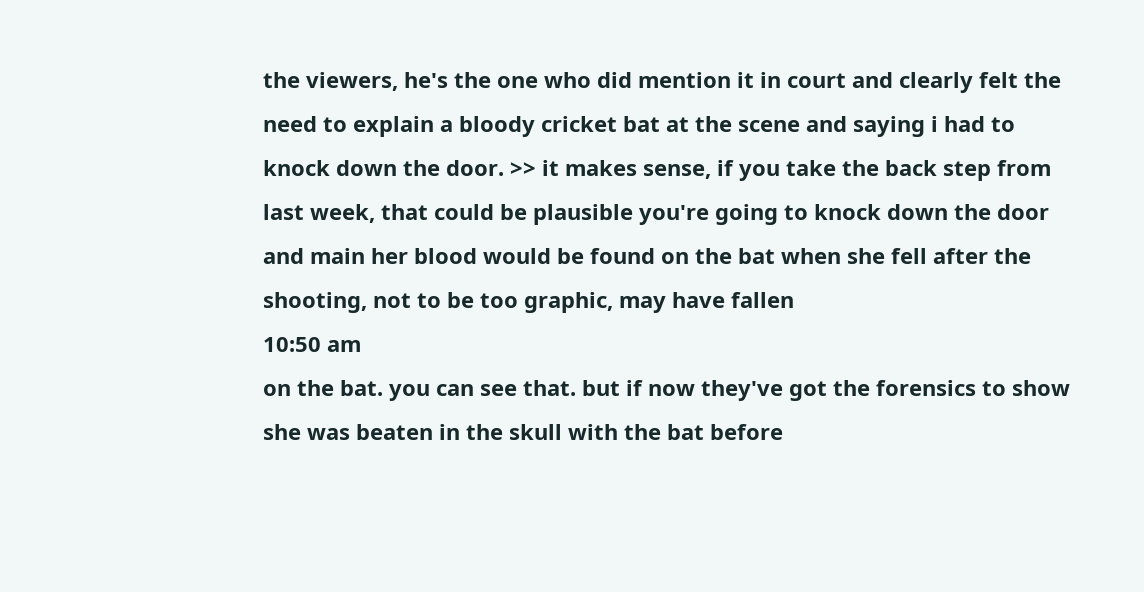the viewers, he's the one who did mention it in court and clearly felt the need to explain a bloody cricket bat at the scene and saying i had to knock down the door. >> it makes sense, if you take the back step from last week, that could be plausible you're going to knock down the door and main her blood would be found on the bat when she fell after the shooting, not to be too graphic, may have fallen
10:50 am
on the bat. you can see that. but if now they've got the forensics to show she was beaten in the skull with the bat before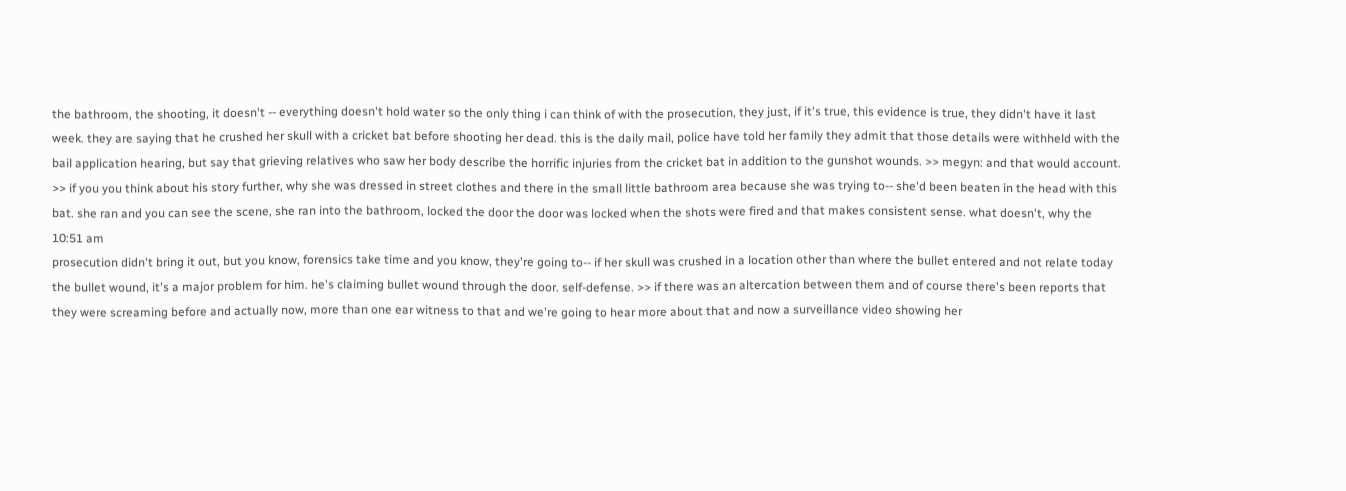the bathroom, the shooting, it doesn't -- everything doesn't hold water so the only thing i can think of with the prosecution, they just, if it's true, this evidence is true, they didn't have it last week. they are saying that he crushed her skull with a cricket bat before shooting her dead. this is the daily mail, police have told her family they admit that those details were withheld with the bail application hearing, but say that grieving relatives who saw her body describe the horrific injuries from the cricket bat in addition to the gunshot wounds. >> megyn: and that would account. >> if you you think about his story further, why she was dressed in street clothes and there in the small little bathroom area because she was trying to-- she'd been beaten in the head with this bat. she ran and you can see the scene, she ran into the bathroom, locked the door the door was locked when the shots were fired and that makes consistent sense. what doesn't, why the
10:51 am
prosecution didn't bring it out, but you know, forensics take time and you know, they're going to-- if her skull was crushed in a location other than where the bullet entered and not relate today the bullet wound, it's a major problem for him. he's claiming bullet wound through the door. self-defense. >> if there was an altercation between them and of course there's been reports that they were screaming before and actually now, more than one ear witness to that and we're going to hear more about that and now a surveillance video showing her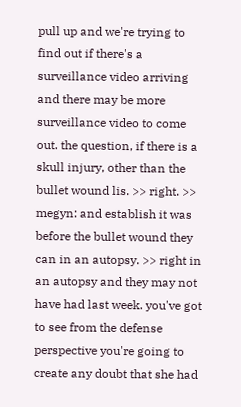pull up and we're trying to find out if there's a surveillance video arriving and there may be more surveillance video to come out. the question, if there is a skull injury, other than the bullet wound lis. >> right. >> megyn: and establish it was before the bullet wound they can in an autopsy. >> right in an autopsy and they may not have had last week. you've got to see from the defense perspective you're going to create any doubt that she had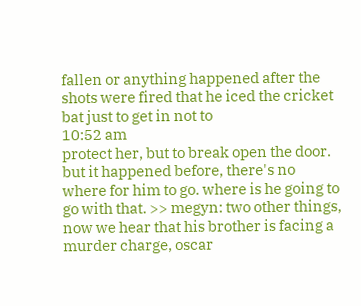fallen or anything happened after the shots were fired that he iced the cricket bat just to get in not to
10:52 am
protect her, but to break open the door. but it happened before, there's no where for him to go. where is he going to go with that. >> megyn: two other things, now we hear that his brother is facing a murder charge, oscar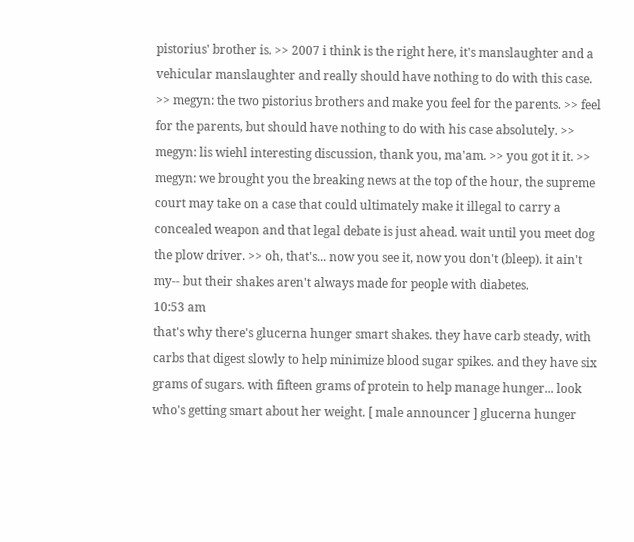pistorius' brother is. >> 2007 i think is the right here, it's manslaughter and a vehicular manslaughter and really should have nothing to do with this case. >> megyn: the two pistorius brothers and make you feel for the parents. >> feel for the parents, but should have nothing to do with his case absolutely. >> megyn: lis wiehl interesting discussion, thank you, ma'am. >> you got it it. >> megyn: we brought you the breaking news at the top of the hour, the supreme court may take on a case that could ultimately make it illegal to carry a concealed weapon and that legal debate is just ahead. wait until you meet dog the plow driver. >> oh, that's... now you see it, now you don't (bleep). it ain't my-- but their shakes aren't always made for people with diabetes.
10:53 am
that's why there's glucerna hunger smart shakes. they have carb steady, with carbs that digest slowly to help minimize blood sugar spikes. and they have six grams of sugars. with fifteen grams of protein to help manage hunger... look who's getting smart about her weight. [ male announcer ] glucerna hunger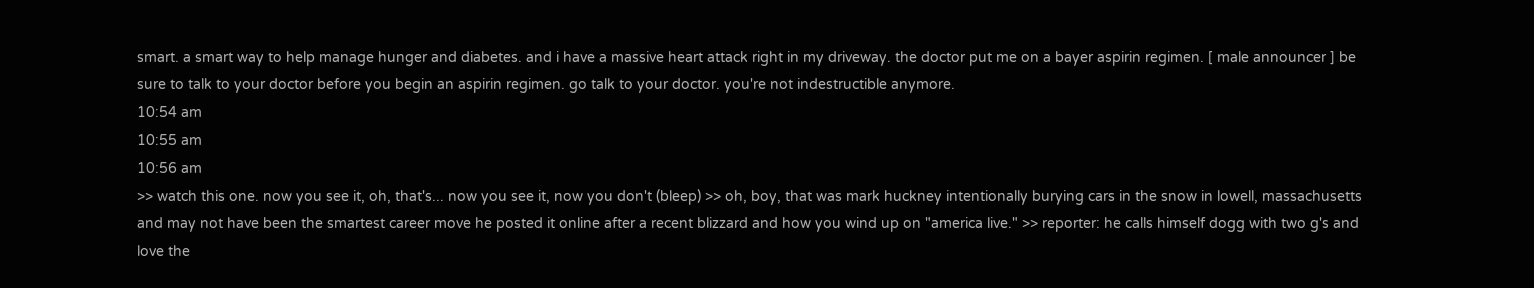smart. a smart way to help manage hunger and diabetes. and i have a massive heart attack right in my driveway. the doctor put me on a bayer aspirin regimen. [ male announcer ] be sure to talk to your doctor before you begin an aspirin regimen. go talk to your doctor. you're not indestructible anymore.
10:54 am
10:55 am
10:56 am
>> watch this one. now you see it, oh, that's... now you see it, now you don't (bleep) >> oh, boy, that was mark huckney intentionally burying cars in the snow in lowell, massachusetts and may not have been the smartest career move he posted it online after a recent blizzard and how you wind up on "america live." >> reporter: he calls himself dogg with two g's and love the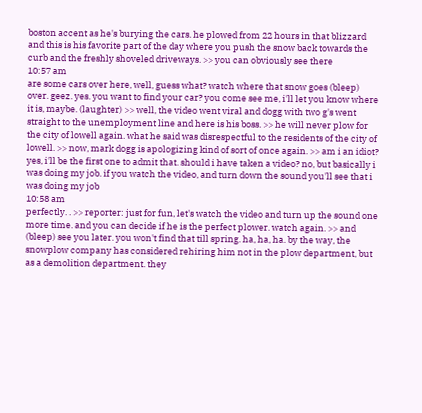boston accent as he's burying the cars. he plowed from 22 hours in that blizzard and this is his favorite part of the day where you push the snow back towards the curb and the freshly shoveled driveways. >> you can obviously see there
10:57 am
are some cars over here, well, guess what? watch where that snow goes (bleep) over. geez. yes. you want to find your car? you come see me, i'll let you know where it is, maybe. (laughter) >> well, the video went viral and dogg with two g's went straight to the unemployment line and here is his boss. >> he will never plow for the city of lowell again. what he said was disrespectful to the residents of the city of lowell. >> now, mark dogg is apologizing kind of sort of once again. >> am i an idiot? yes, i'll be the first one to admit that. should i have taken a video? no, but basically i was doing my job. if you watch the video, and turn down the sound you'll see that i was doing my job
10:58 am
perfectly. . >> reporter: just for fun, let's watch the video and turn up the sound one more time. and you can decide if he is the perfect plower. watch again. >> and (bleep) see you later. you won't find that till spring. ha, ha, ha. by the way, the snowplow company has considered rehiring him not in the plow department, but as a demolition department. they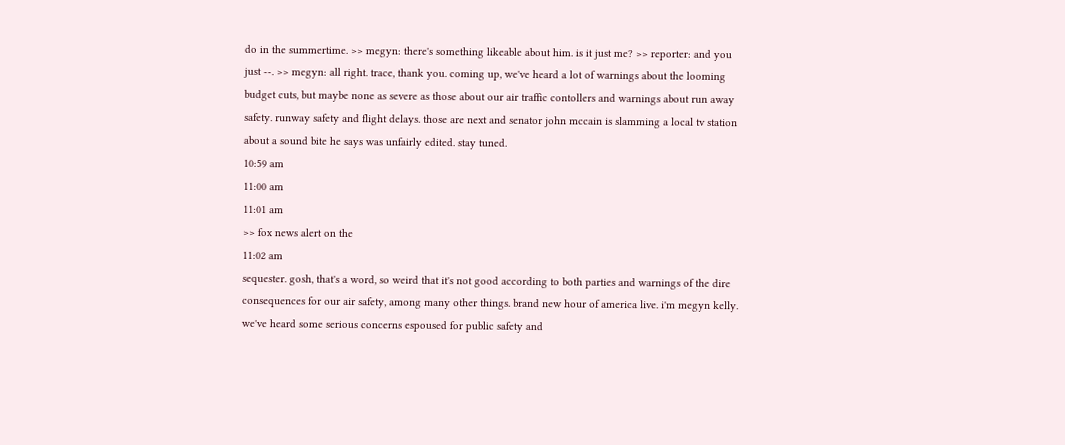do in the summertime. >> megyn: there's something likeable about him. is it just me? >> reporter: and you just --. >> megyn: all right. trace, thank you. coming up, we've heard a lot of warnings about the looming budget cuts, but maybe none as severe as those about our air traffic contollers and warnings about run away safety. runway safety and flight delays. those are next and senator john mccain is slamming a local tv station about a sound bite he says was unfairly edited. stay tuned.
10:59 am
11:00 am
11:01 am
>> fox news alert on the
11:02 am
sequester. gosh, that's a word, so weird that it's not good according to both parties and warnings of the dire consequences for our air safety, among many other things. brand new hour of america live. i'm megyn kelly. we've heard some serious concerns espoused for public safety and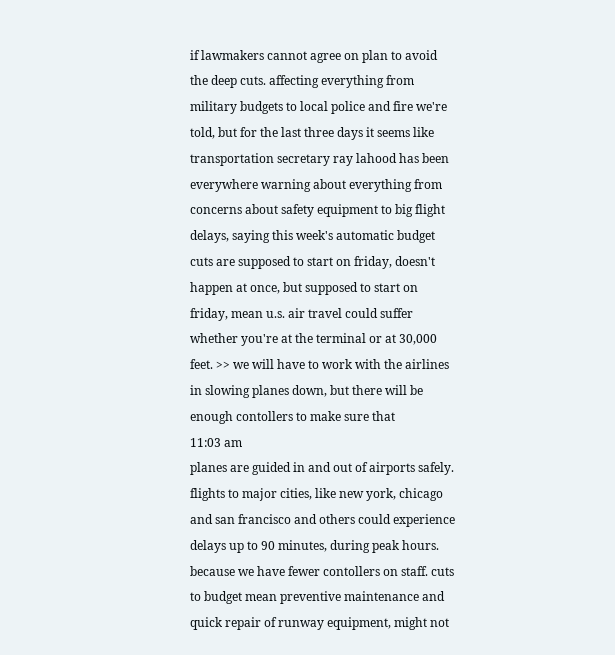if lawmakers cannot agree on plan to avoid the deep cuts. affecting everything from military budgets to local police and fire we're told, but for the last three days it seems like transportation secretary ray lahood has been everywhere warning about everything from concerns about safety equipment to big flight delays, saying this week's automatic budget cuts are supposed to start on friday, doesn't happen at once, but supposed to start on friday, mean u.s. air travel could suffer whether you're at the terminal or at 30,000 feet. >> we will have to work with the airlines in slowing planes down, but there will be enough contollers to make sure that
11:03 am
planes are guided in and out of airports safely. flights to major cities, like new york, chicago and san francisco and others could experience delays up to 90 minutes, during peak hours. because we have fewer contollers on staff. cuts to budget mean preventive maintenance and quick repair of runway equipment, might not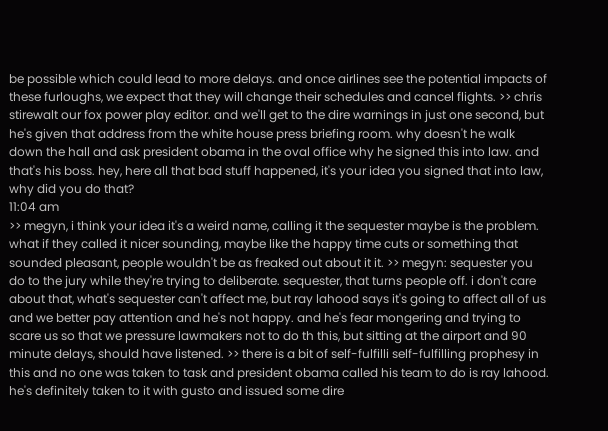be possible which could lead to more delays. and once airlines see the potential impacts of these furloughs, we expect that they will change their schedules and cancel flights. >> chris stirewalt our fox power play editor. and we'll get to the dire warnings in just one second, but he's given that address from the white house press briefing room. why doesn't he walk down the hall and ask president obama in the oval office why he signed this into law. and that's his boss. hey, here all that bad stuff happened, it's your idea you signed that into law, why did you do that?
11:04 am
>> megyn, i think your idea it's a weird name, calling it the sequester maybe is the problem. what if they called it nicer sounding, maybe like the happy time cuts or something that sounded pleasant, people wouldn't be as freaked out about it it. >> megyn: sequester you do to the jury while they're trying to deliberate. sequester, that turns people off. i don't care about that, what's sequester can't affect me, but ray lahood says it's going to affect all of us and we better pay attention and he's not happy. and he's fear mongering and trying to scare us so that we pressure lawmakers not to do th this, but sitting at the airport and 90 minute delays, should have listened. >> there is a bit of self-fulfilli self-fulfilling prophesy in this and no one was taken to task and president obama called his team to do is ray lahood. he's definitely taken to it with gusto and issued some dire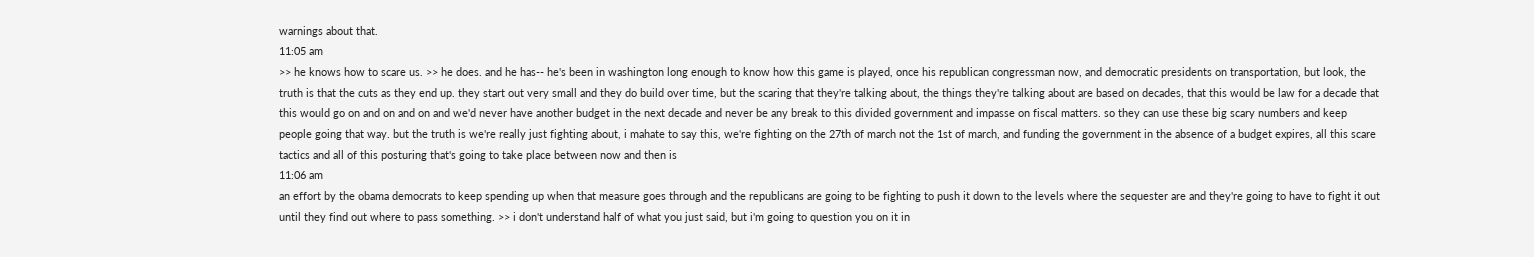warnings about that.
11:05 am
>> he knows how to scare us. >> he does. and he has-- he's been in washington long enough to know how this game is played, once his republican congressman now, and democratic presidents on transportation, but look, the truth is that the cuts as they end up. they start out very small and they do build over time, but the scaring that they're talking about, the things they're talking about are based on decades, that this would be law for a decade that this would go on and on and on and we'd never have another budget in the next decade and never be any break to this divided government and impasse on fiscal matters. so they can use these big scary numbers and keep people going that way. but the truth is we're really just fighting about, i mahate to say this, we're fighting on the 27th of march not the 1st of march, and funding the government in the absence of a budget expires, all this scare tactics and all of this posturing that's going to take place between now and then is
11:06 am
an effort by the obama democrats to keep spending up when that measure goes through and the republicans are going to be fighting to push it down to the levels where the sequester are and they're going to have to fight it out until they find out where to pass something. >> i don't understand half of what you just said, but i'm going to question you on it in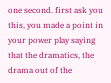one second. first ask you this, you made a point in your power play saying that the dramatics, the drama out of the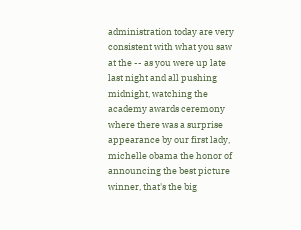administration today are very consistent with what you saw at the -- as you were up late last night and all pushing midnight, watching the academy awards ceremony where there was a surprise appearance by our first lady, michelle obama the honor of announcing the best picture winner, that's the big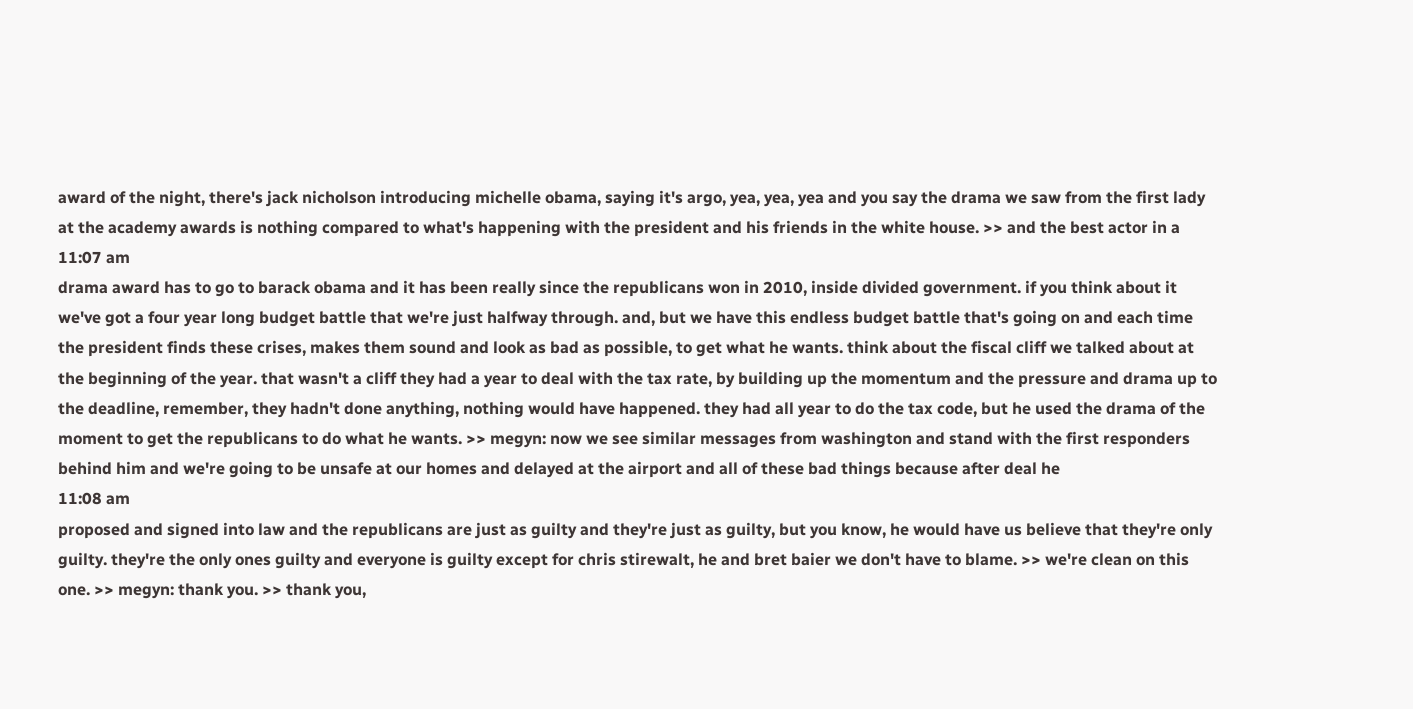award of the night, there's jack nicholson introducing michelle obama, saying it's argo, yea, yea, yea and you say the drama we saw from the first lady at the academy awards is nothing compared to what's happening with the president and his friends in the white house. >> and the best actor in a
11:07 am
drama award has to go to barack obama and it has been really since the republicans won in 2010, inside divided government. if you think about it we've got a four year long budget battle that we're just halfway through. and, but we have this endless budget battle that's going on and each time the president finds these crises, makes them sound and look as bad as possible, to get what he wants. think about the fiscal cliff we talked about at the beginning of the year. that wasn't a cliff they had a year to deal with the tax rate, by building up the momentum and the pressure and drama up to the deadline, remember, they hadn't done anything, nothing would have happened. they had all year to do the tax code, but he used the drama of the moment to get the republicans to do what he wants. >> megyn: now we see similar messages from washington and stand with the first responders behind him and we're going to be unsafe at our homes and delayed at the airport and all of these bad things because after deal he
11:08 am
proposed and signed into law and the republicans are just as guilty and they're just as guilty, but you know, he would have us believe that they're only guilty. they're the only ones guilty and everyone is guilty except for chris stirewalt, he and bret baier we don't have to blame. >> we're clean on this one. >> megyn: thank you. >> thank you,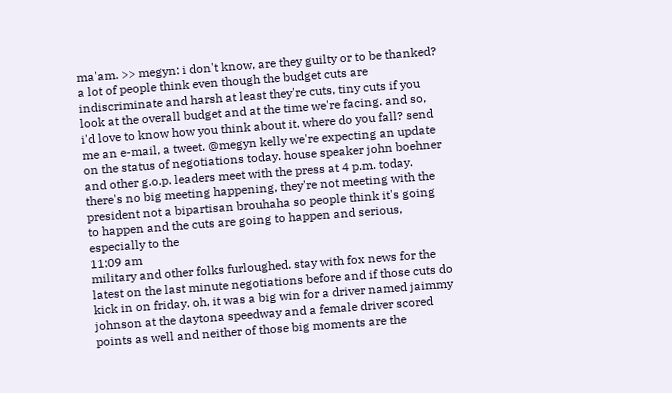ma'am. >> megyn: i don't know, are they guilty or to be thanked? a lot of people think even though the budget cuts are indiscriminate and harsh at least they're cuts, tiny cuts if you look at the overall budget and at the time we're facing. and so, i'd love to know how you think about it. where do you fall? send me an e-mail, a tweet. @megyn kelly we're expecting an update on the status of negotiations today. house speaker john boehner and other g.o.p. leaders meet with the press at 4 p.m. today. there's no big meeting happening, they're not meeting with the president not a bipartisan brouhaha so people think it's going to happen and the cuts are going to happen and serious, especially to the
11:09 am
military and other folks furloughed. stay with fox news for the latest on the last minute negotiations before and if those cuts do kick in on friday. oh, it was a big win for a driver named jaimmy johnson at the daytona speedway and a female driver scored points as well and neither of those big moments are the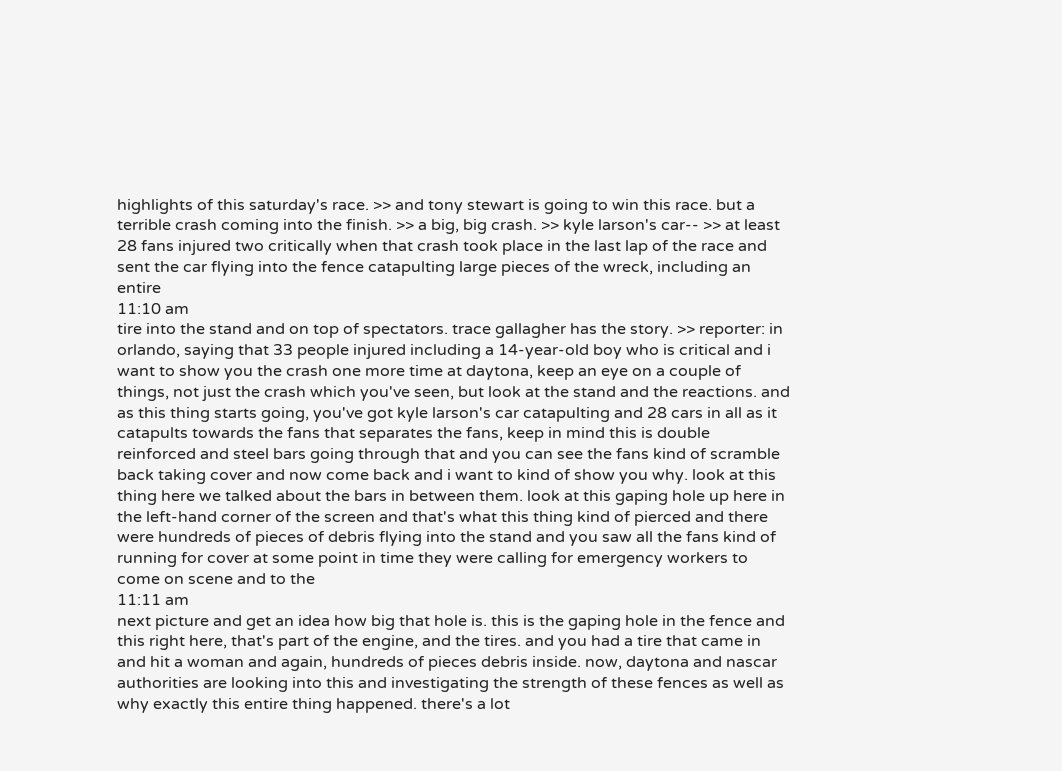highlights of this saturday's race. >> and tony stewart is going to win this race. but a terrible crash coming into the finish. >> a big, big crash. >> kyle larson's car-- >> at least 28 fans injured two critically when that crash took place in the last lap of the race and sent the car flying into the fence catapulting large pieces of the wreck, including an entire
11:10 am
tire into the stand and on top of spectators. trace gallagher has the story. >> reporter: in orlando, saying that 33 people injured including a 14-year-old boy who is critical and i want to show you the crash one more time at daytona, keep an eye on a couple of things, not just the crash which you've seen, but look at the stand and the reactions. and as this thing starts going, you've got kyle larson's car catapulting and 28 cars in all as it catapults towards the fans that separates the fans, keep in mind this is double reinforced and steel bars going through that and you can see the fans kind of scramble back taking cover and now come back and i want to kind of show you why. look at this thing here we talked about the bars in between them. look at this gaping hole up here in the left-hand corner of the screen and that's what this thing kind of pierced and there were hundreds of pieces of debris flying into the stand and you saw all the fans kind of running for cover at some point in time they were calling for emergency workers to come on scene and to the
11:11 am
next picture and get an idea how big that hole is. this is the gaping hole in the fence and this right here, that's part of the engine, and the tires. and you had a tire that came in and hit a woman and again, hundreds of pieces debris inside. now, daytona and nascar authorities are looking into this and investigating the strength of these fences as well as why exactly this entire thing happened. there's a lot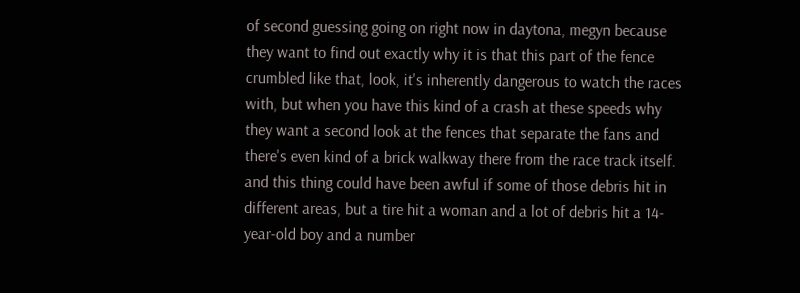of second guessing going on right now in daytona, megyn because they want to find out exactly why it is that this part of the fence crumbled like that, look, it's inherently dangerous to watch the races with, but when you have this kind of a crash at these speeds why they want a second look at the fences that separate the fans and there's even kind of a brick walkway there from the race track itself. and this thing could have been awful if some of those debris hit in different areas, but a tire hit a woman and a lot of debris hit a 14-year-old boy and a number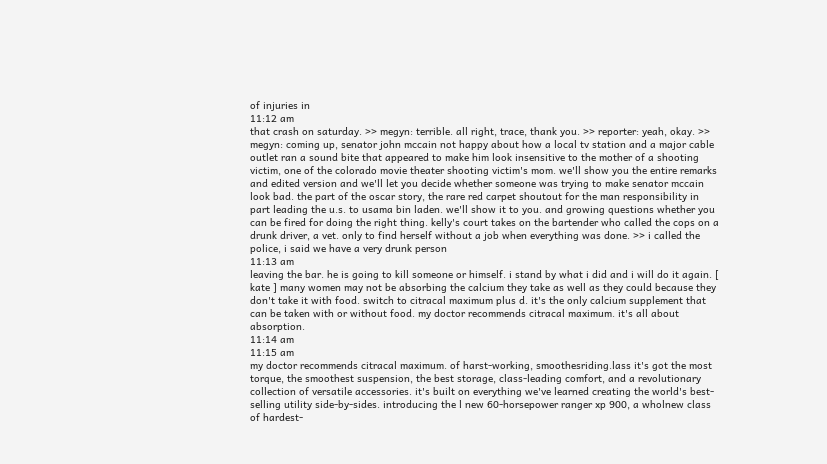of injuries in
11:12 am
that crash on saturday. >> megyn: terrible. all right, trace, thank you. >> reporter: yeah, okay. >> megyn: coming up, senator john mccain not happy about how a local tv station and a major cable outlet ran a sound bite that appeared to make him look insensitive to the mother of a shooting victim, one of the colorado movie theater shooting victim's mom. we'll show you the entire remarks and edited version and we'll let you decide whether someone was trying to make senator mccain look bad. the part of the oscar story, the rare red carpet shoutout for the man responsibility in part leading the u.s. to usama bin laden. we'll show it to you. and growing questions whether you can be fired for doing the right thing. kelly's court takes on the bartender who called the cops on a drunk driver, a vet. only to find herself without a job when everything was done. >> i called the police, i said we have a very drunk person
11:13 am
leaving the bar. he is going to kill someone or himself. i stand by what i did and i will do it again. [ kate ] many women may not be absorbing the calcium they take as well as they could because they don't take it with food. switch to citracal maximum plus d. it's the only calcium supplement that can be taken with or without food. my doctor recommends citracal maximum. it's all about absorption.
11:14 am
11:15 am
my doctor recommends citracal maximum. of harst-working, smoothesriding.lass it's got the most torque, the smoothest suspension, the best storage, class-leading comfort, and a revolutionary collection of versatile accessories. it's built on everything we've learned creating the world's best-selling utility side-by-sides. introducing the l new 60-horsepower ranger xp 900, a wholnew class of hardest-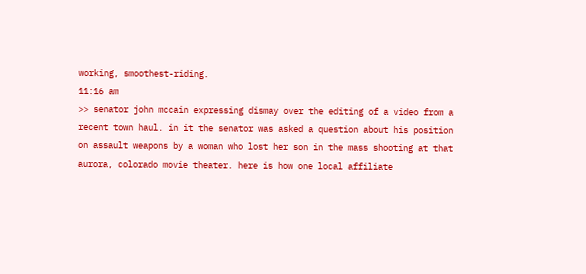working, smoothest-riding.
11:16 am
>> senator john mccain expressing dismay over the editing of a video from a recent town haul. in it the senator was asked a question about his position on assault weapons by a woman who lost her son in the mass shooting at that aurora, colorado movie theater. here is how one local affiliate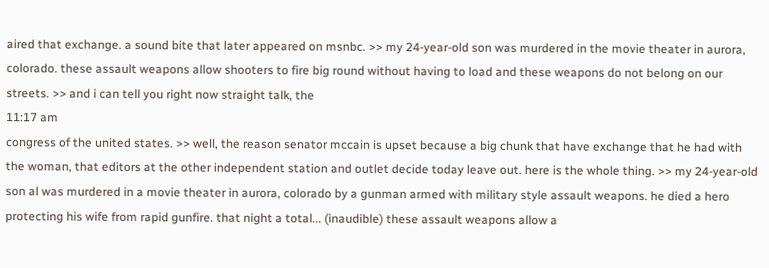aired that exchange. a sound bite that later appeared on msnbc. >> my 24-year-old son was murdered in the movie theater in aurora, colorado. these assault weapons allow shooters to fire big round without having to load and these weapons do not belong on our streets. >> and i can tell you right now straight talk, the
11:17 am
congress of the united states. >> well, the reason senator mccain is upset because a big chunk that have exchange that he had with the woman, that editors at the other independent station and outlet decide today leave out. here is the whole thing. >> my 24-year-old son al was murdered in a movie theater in aurora, colorado by a gunman armed with military style assault weapons. he died a hero protecting his wife from rapid gunfire. that night a total... (inaudible) these assault weapons allow a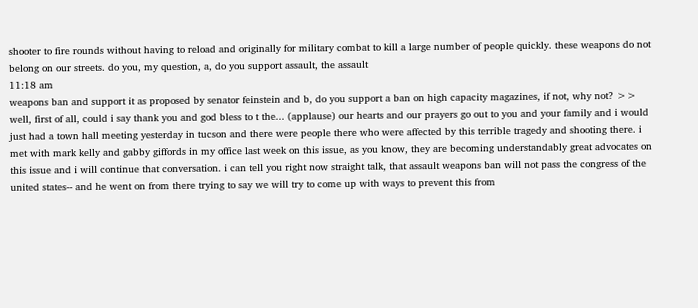shooter to fire rounds without having to reload and originally for military combat to kill a large number of people quickly. these weapons do not belong on our streets. do you, my question, a, do you support assault, the assault
11:18 am
weapons ban and support it as proposed by senator feinstein and b, do you support a ban on high capacity magazines, if not, why not? >> well, first of all, could i say thank you and god bless to t the... (applause) our hearts and our prayers go out to you and your family and i would just had a town hall meeting yesterday in tucson and there were people there who were affected by this terrible tragedy and shooting there. i met with mark kelly and gabby giffords in my office last week on this issue, as you know, they are becoming understandably great advocates on this issue and i will continue that conversation. i can tell you right now straight talk, that assault weapons ban will not pass the congress of the united states-- and he went on from there trying to say we will try to come up with ways to prevent this from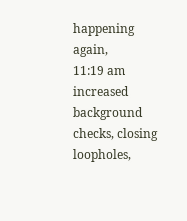happening again,
11:19 am
increased background checks, closing loopholes,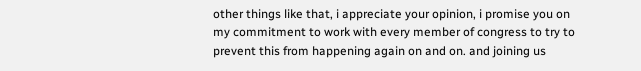other things like that, i appreciate your opinion, i promise you on my commitment to work with every member of congress to try to prevent this from happening again on and on. and joining us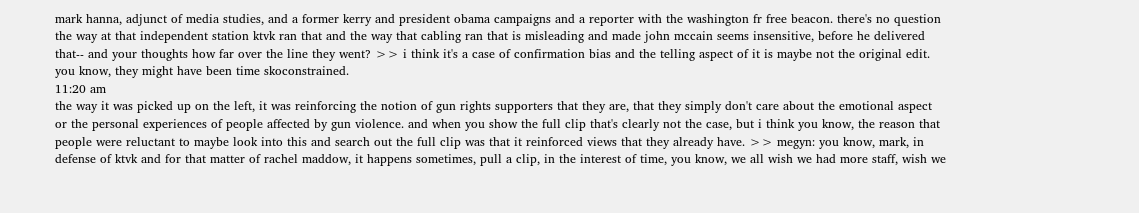mark hanna, adjunct of media studies, and a former kerry and president obama campaigns and a reporter with the washington fr free beacon. there's no question the way at that independent station ktvk ran that and the way that cabling ran that is misleading and made john mccain seems insensitive, before he delivered that-- and your thoughts how far over the line they went? >> i think it's a case of confirmation bias and the telling aspect of it is maybe not the original edit. you know, they might have been time skoconstrained.
11:20 am
the way it was picked up on the left, it was reinforcing the notion of gun rights supporters that they are, that they simply don't care about the emotional aspect or the personal experiences of people affected by gun violence. and when you show the full clip that's clearly not the case, but i think you know, the reason that people were reluctant to maybe look into this and search out the full clip was that it reinforced views that they already have. >> megyn: you know, mark, in defense of ktvk and for that matter of rachel maddow, it happens sometimes, pull a clip, in the interest of time, you know, we all wish we had more staff, wish we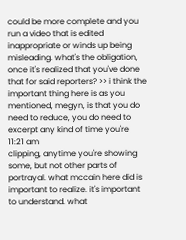could be more complete and you run a video that is edited inappropriate or winds up being misleading. what's the obligation, once it's realized that you've done that for said reporters? >> i think the important thing here is as you mentioned, megyn, is that you do need to reduce, you do need to excerpt any kind of time you're
11:21 am
clipping, anytime you're showing some, but not other parts of portrayal. what mccain here did is important to realize. it's important to understand. what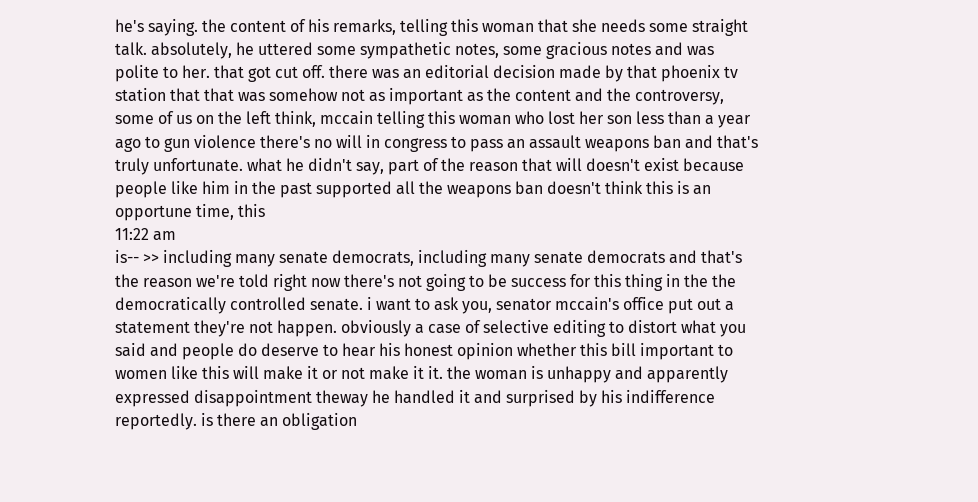he's saying. the content of his remarks, telling this woman that she needs some straight talk. absolutely, he uttered some sympathetic notes, some gracious notes and was polite to her. that got cut off. there was an editorial decision made by that phoenix tv station that that was somehow not as important as the content and the controversy, some of us on the left think, mccain telling this woman who lost her son less than a year ago to gun violence there's no will in congress to pass an assault weapons ban and that's truly unfortunate. what he didn't say, part of the reason that will doesn't exist because people like him in the past supported all the weapons ban doesn't think this is an opportune time, this
11:22 am
is-- >> including many senate democrats, including many senate democrats and that's the reason we're told right now there's not going to be success for this thing in the the democratically controlled senate. i want to ask you, senator mccain's office put out a statement they're not happen. obviously a case of selective editing to distort what you said and people do deserve to hear his honest opinion whether this bill important to women like this will make it or not make it it. the woman is unhappy and apparently expressed disappointment theway he handled it and surprised by his indifference reportedly. is there an obligation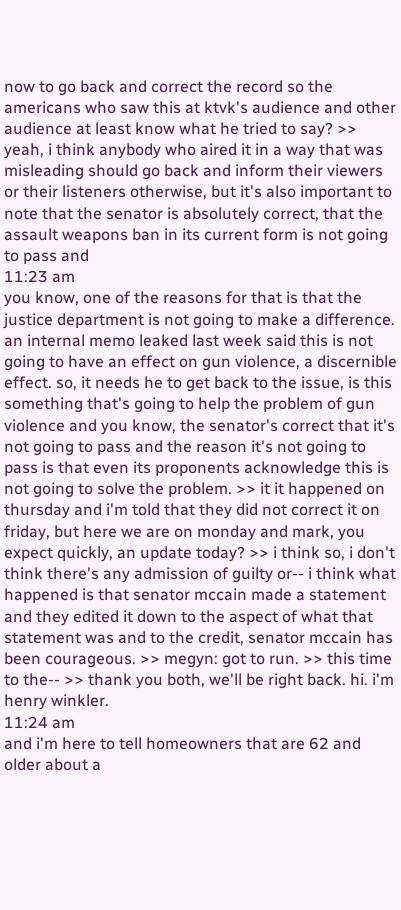now to go back and correct the record so the americans who saw this at ktvk's audience and other audience at least know what he tried to say? >> yeah, i think anybody who aired it in a way that was misleading should go back and inform their viewers or their listeners otherwise, but it's also important to note that the senator is absolutely correct, that the assault weapons ban in its current form is not going to pass and
11:23 am
you know, one of the reasons for that is that the justice department is not going to make a difference. an internal memo leaked last week said this is not going to have an effect on gun violence, a discernible effect. so, it needs he to get back to the issue, is this something that's going to help the problem of gun violence and you know, the senator's correct that it's not going to pass and the reason it's not going to pass is that even its proponents acknowledge this is not going to solve the problem. >> it it happened on thursday and i'm told that they did not correct it on friday, but here we are on monday and mark, you expect quickly, an update today? >> i think so, i don't think there's any admission of guilty or-- i think what happened is that senator mccain made a statement and they edited it down to the aspect of what that statement was and to the credit, senator mccain has been courageous. >> megyn: got to run. >> this time to the-- >> thank you both, we'll be right back. hi. i'm henry winkler.
11:24 am
and i'm here to tell homeowners that are 62 and older about a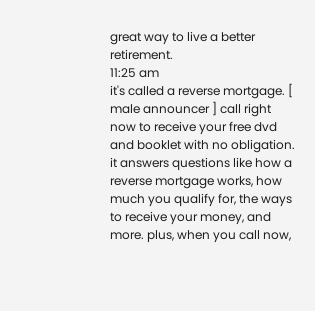great way to live a better retirement.
11:25 am
it's called a reverse mortgage. [ male announcer ] call right now to receive your free dvd and booklet with no obligation. it answers questions like how a reverse mortgage works, how much you qualify for, the ways to receive your money, and more. plus, when you call now,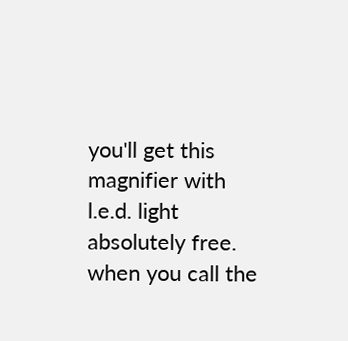you'll get this magnifier with l.e.d. light absolutely free. when you call the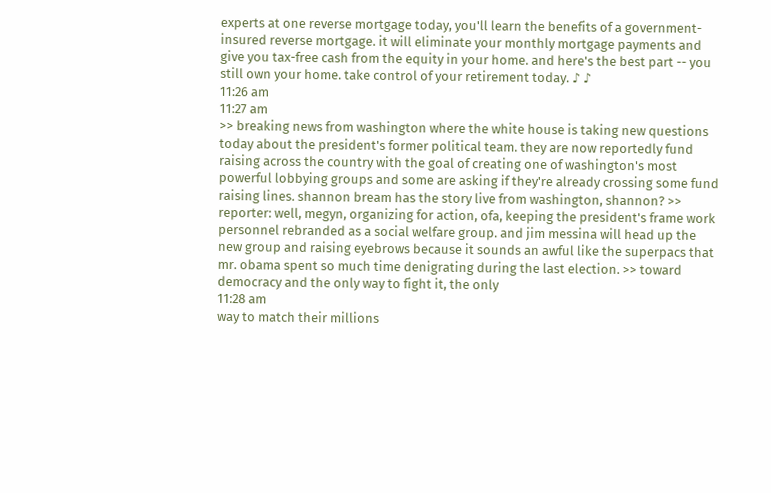experts at one reverse mortgage today, you'll learn the benefits of a government-insured reverse mortgage. it will eliminate your monthly mortgage payments and give you tax-free cash from the equity in your home. and here's the best part -- you still own your home. take control of your retirement today. ♪ ♪
11:26 am
11:27 am
>> breaking news from washington where the white house is taking new questions today about the president's former political team. they are now reportedly fund raising across the country with the goal of creating one of washington's most powerful lobbying groups and some are asking if they're already crossing some fund raising lines. shannon bream has the story live from washington, shannon? >> reporter: well, megyn, organizing for action, ofa, keeping the president's frame work personnel rebranded as a social welfare group. and jim messina will head up the new group and raising eyebrows because it sounds an awful like the superpacs that mr. obama spent so much time denigrating during the last election. >> toward democracy and the only way to fight it, the only
11:28 am
way to match their millions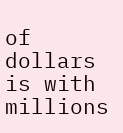of dollars is with millions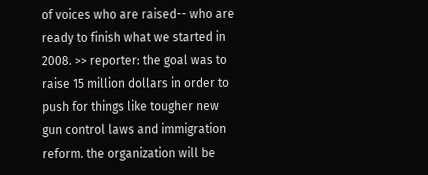of voices who are raised-- who are ready to finish what we started in 2008. >> reporter: the goal was to raise 15 million dollars in order to push for things like tougher new gun control laws and immigration reform. the organization will be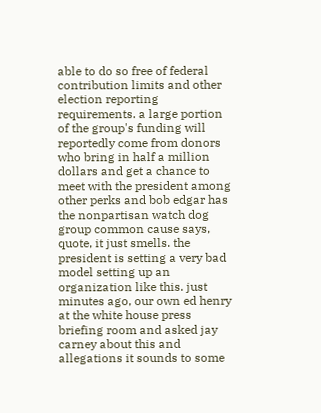able to do so free of federal contribution limits and other election reporting requirements. a large portion of the group's funding will reportedly come from donors who bring in half a million dollars and get a chance to meet with the president among other perks and bob edgar has the nonpartisan watch dog group common cause says, quote, it just smells. the president is setting a very bad model setting up an organization like this. just minutes ago, our own ed henry at the white house press briefing room and asked jay carney about this and allegations it sounds to some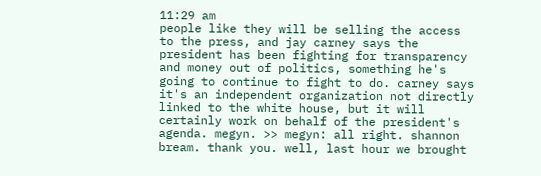11:29 am
people like they will be selling the access to the press, and jay carney says the president has been fighting for transparency and money out of politics, something he's going to continue to fight to do. carney says it's an independent organization not directly linked to the white house, but it will certainly work on behalf of the president's agenda. megyn. >> megyn: all right. shannon bream. thank you. well, last hour we brought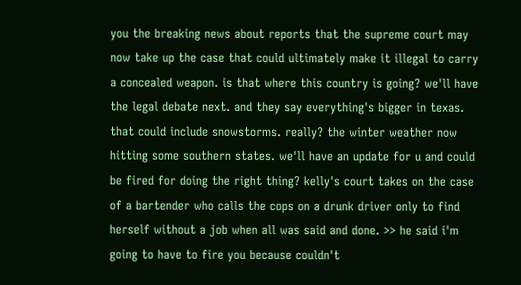you the breaking news about reports that the supreme court may now take up the case that could ultimately make it illegal to carry a concealed weapon. is that where this country is going? we'll have the legal debate next. and they say everything's bigger in texas. that could include snowstorms. really? the winter weather now hitting some southern states. we'll have an update for u and could be fired for doing the right thing? kelly's court takes on the case of a bartender who calls the cops on a drunk driver only to find herself without a job when all was said and done. >> he said i'm going to have to fire you because couldn't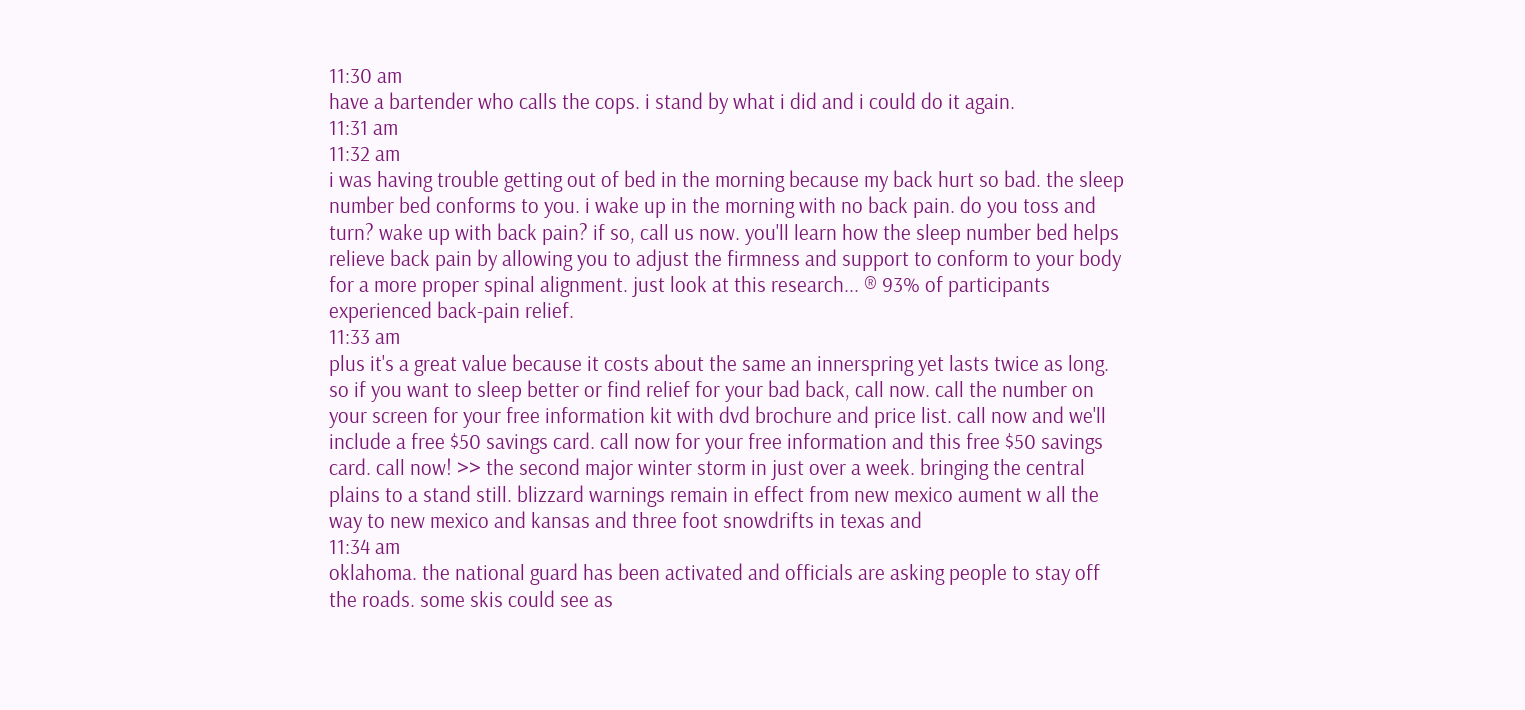11:30 am
have a bartender who calls the cops. i stand by what i did and i could do it again.
11:31 am
11:32 am
i was having trouble getting out of bed in the morning because my back hurt so bad. the sleep number bed conforms to you. i wake up in the morning with no back pain. do you toss and turn? wake up with back pain? if so, call us now. you'll learn how the sleep number bed helps relieve back pain by allowing you to adjust the firmness and support to conform to your body for a more proper spinal alignment. just look at this research... ® 93% of participants experienced back-pain relief.
11:33 am
plus it's a great value because it costs about the same an innerspring yet lasts twice as long. so if you want to sleep better or find relief for your bad back, call now. call the number on your screen for your free information kit with dvd brochure and price list. call now and we'll include a free $50 savings card. call now for your free information and this free $50 savings card. call now! >> the second major winter storm in just over a week. bringing the central plains to a stand still. blizzard warnings remain in effect from new mexico aument w all the way to new mexico and kansas and three foot snowdrifts in texas and
11:34 am
oklahoma. the national guard has been activated and officials are asking people to stay off the roads. some skis could see as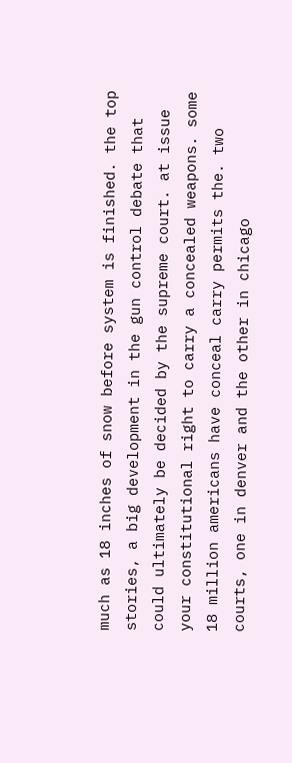much as 18 inches of snow before system is finished. the top stories, a big development in the gun control debate that could ultimately be decided by the supreme court. at issue your constitutional right to carry a concealed weapons. some 18 million americans have conceal carry permits the. two courts, one in denver and the other in chicago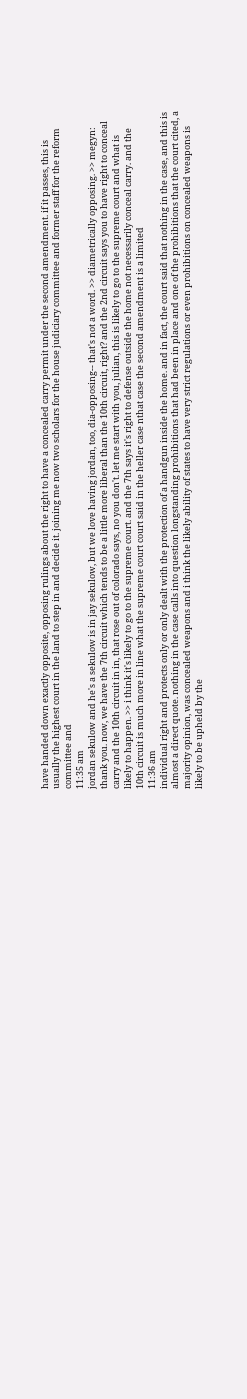have handed down exactly opposite, opposing rulings about the right to have a concealed carry permit under the second amendment. if it passes, this is usually the highest court in the land to step in and decide it. joining me now two scholars for the house judiciary committee and former staff for the reform committee and
11:35 am
jordan sekulow and he's a sekulow is in jay sekulow, but we love having jordan, too, dia-opposing-- that's not a word. >> diametrically opposing. >> megyn: thank you. now, we have the 7th circuit which tends to be a little more liberal than the 10th circuit, right? and the 2nd circuit says you to have right to conceal carry and the 10th circuit in in, that rose out of colorado says, no you don't. let me start with you, julian, this is likely to go to the supreme court and what is likely to happen. >> i think it's likely to go to the supreme court. and the 7th says it's right to defense outside the home not necessarily conceal carry. and the 10th circuit is much more in line what the supreme court court said in the heller case nthat case the second amendment is a limited
11:36 am
individual right and protects only or only dealt with the protection of a handgun inside the home. and in fact, the court said that nothing in the case, and this is almost a direct quote. nothing in the case calls into question longstanding prohibitions that had been in place and one of the prohibitions that the court cited, a majority opinion, was concealed weapons and i think the likely ability of states to have very strict regulations or even prohibitions on concealed weapons is likely to be upheld by the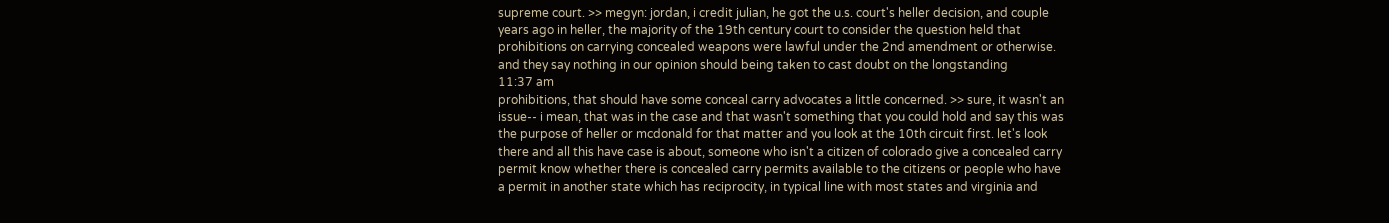supreme court. >> megyn: jordan, i credit julian, he got the u.s. court's heller decision, and couple years ago in heller, the majority of the 19th century court to consider the question held that prohibitions on carrying concealed weapons were lawful under the 2nd amendment or otherwise. and they say nothing in our opinion should being taken to cast doubt on the longstanding
11:37 am
prohibitions, that should have some conceal carry advocates a little concerned. >> sure, it wasn't an issue-- i mean, that was in the case and that wasn't something that you could hold and say this was the purpose of heller or mcdonald for that matter and you look at the 10th circuit first. let's look there and all this have case is about, someone who isn't a citizen of colorado give a concealed carry permit know whether there is concealed carry permits available to the citizens or people who have a permit in another state which has reciprocity, in typical line with most states and virginia and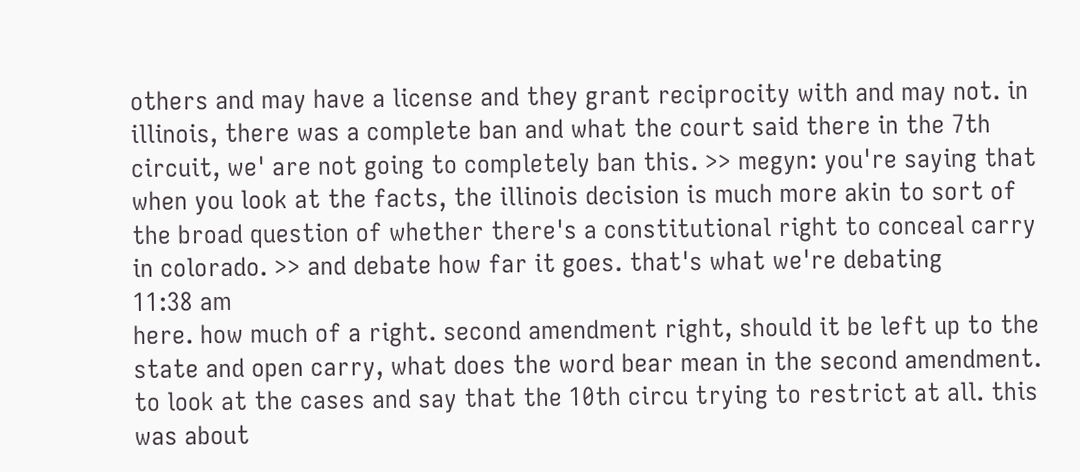others and may have a license and they grant reciprocity with and may not. in illinois, there was a complete ban and what the court said there in the 7th circuit, we' are not going to completely ban this. >> megyn: you're saying that when you look at the facts, the illinois decision is much more akin to sort of the broad question of whether there's a constitutional right to conceal carry in colorado. >> and debate how far it goes. that's what we're debating
11:38 am
here. how much of a right. second amendment right, should it be left up to the state and open carry, what does the word bear mean in the second amendment. to look at the cases and say that the 10th circu trying to restrict at all. this was about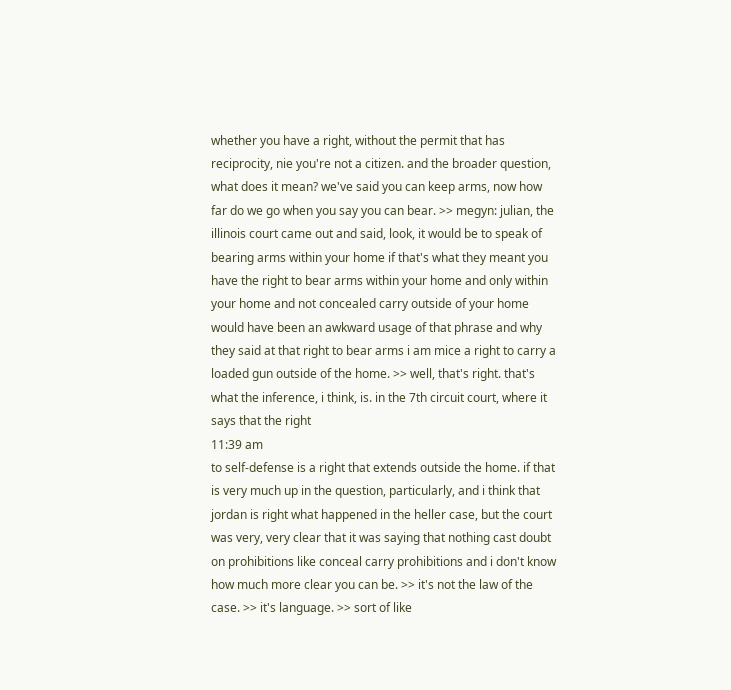whether you have a right, without the permit that has reciprocity, nie you're not a citizen. and the broader question, what does it mean? we've said you can keep arms, now how far do we go when you say you can bear. >> megyn: julian, the illinois court came out and said, look, it would be to speak of bearing arms within your home if that's what they meant you have the right to bear arms within your home and only within your home and not concealed carry outside of your home would have been an awkward usage of that phrase and why they said at that right to bear arms i am mice a right to carry a loaded gun outside of the home. >> well, that's right. that's what the inference, i think, is. in the 7th circuit court, where it says that the right
11:39 am
to self-defense is a right that extends outside the home. if that is very much up in the question, particularly, and i think that jordan is right what happened in the heller case, but the court was very, very clear that it was saying that nothing cast doubt on prohibitions like conceal carry prohibitions and i don't know how much more clear you can be. >> it's not the law of the case. >> it's language. >> sort of like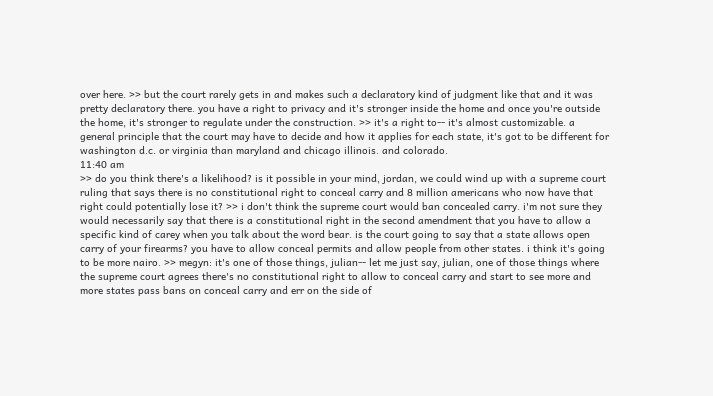over here. >> but the court rarely gets in and makes such a declaratory kind of judgment like that and it was pretty declaratory there. you have a right to privacy and it's stronger inside the home and once you're outside the home, it's stronger to regulate under the construction. >> it's a right to-- it's almost customizable. a general principle that the court may have to decide and how it applies for each state, it's got to be different for washington d.c. or virginia than maryland and chicago illinois. and colorado.
11:40 am
>> do you think there's a likelihood? is it possible in your mind, jordan, we could wind up with a supreme court ruling that says there is no constitutional right to conceal carry and 8 million americans who now have that right could potentially lose it? >> i don't think the supreme court would ban concealed carry. i'm not sure they would necessarily say that there is a constitutional right in the second amendment that you have to allow a specific kind of carey when you talk about the word bear. is the court going to say that a state allows open carry of your firearms? you have to allow conceal permits and allow people from other states. i think it's going to be more nairo. >> megyn: it's one of those things, julian-- let me just say, julian, one of those things where the supreme court agrees there's no constitutional right to allow to conceal carry and start to see more and more states pass bans on conceal carry and err on the side of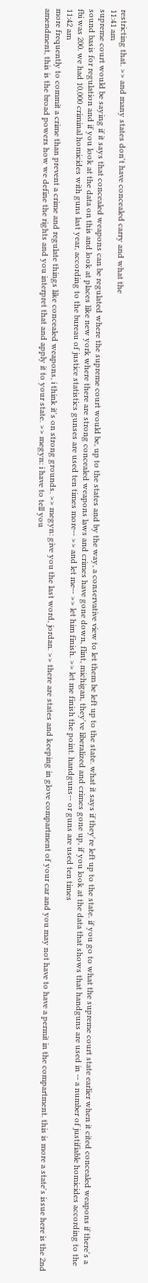restricting that. >> and many states don't have concealed carry and what the
11:41 am
supreme court would be saying if it says that concealed weapons can be regulated where the supreme court would be, up to the states and by the way, a conservative view to let them be left up to the state. what it says if they're left up to the state. if you go to what the supreme court state earlier when it cited concealed weapons if there's a sound basis for regulation and if you look at the data on this and look at places like new york where there are strong concealed weapons laws and crimes have gone down, flint, michigan, they've liberalized and crimes gone up, if you look at the data that shows that handguns are used in -- a number of justifiable homicides according to the fbi was 200. we had 10,000 criminal homicides with guns last year, according to the bureau of justice statistics gunses are used ten times more-- >> and let me-- >> let him finish. >> let me finish the point. handguns-- or guns are used ten times
11:42 am
more frequently to commit a crime than prevent a crime and regulate things like concealed weapons, i think it's on strong grounds. >> megyn: give you the last word, jordan. >> there are states and keeping in glove compartment of your car and you may not have to have a permit in the compartment. this is more a state's issue here is the 2nd amendment, this is the broad powers how we define the rights and you interpret that and apply it to your state. >> megyn: i have to tell you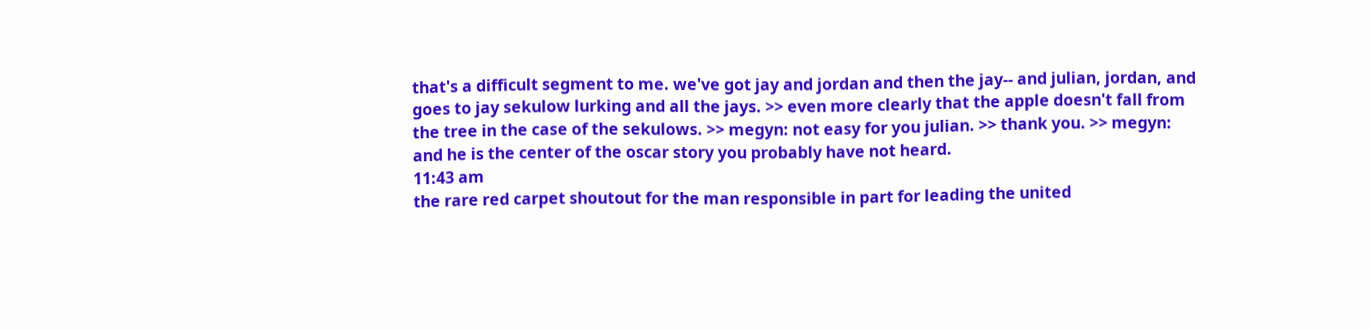that's a difficult segment to me. we've got jay and jordan and then the jay-- and julian, jordan, and goes to jay sekulow lurking and all the jays. >> even more clearly that the apple doesn't fall from the tree in the case of the sekulows. >> megyn: not easy for you julian. >> thank you. >> megyn: and he is the center of the oscar story you probably have not heard.
11:43 am
the rare red carpet shoutout for the man responsible in part for leading the united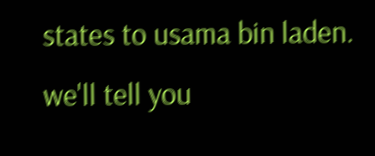states to usama bin laden. we'll tell you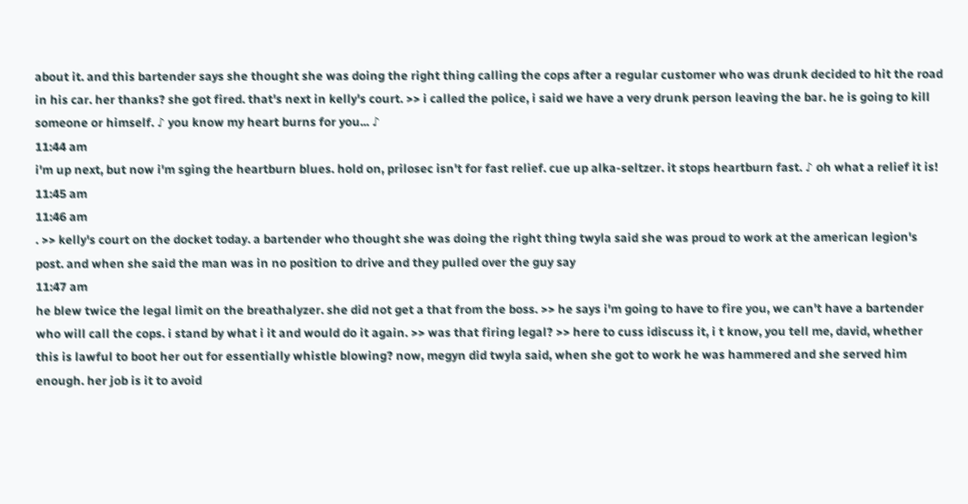about it. and this bartender says she thought she was doing the right thing calling the cops after a regular customer who was drunk decided to hit the road in his car. her thanks? she got fired. that's next in kelly's court. >> i called the police, i said we have a very drunk person leaving the bar. he is going to kill someone or himself. ♪ you know my heart burns for you... ♪
11:44 am
i'm up next, but now i'm sging the heartburn blues. hold on, prilosec isn't for fast relief. cue up alka-seltzer. it stops heartburn fast. ♪ oh what a relief it is!
11:45 am
11:46 am
. >> kelly's court on the docket today. a bartender who thought she was doing the right thing twyla said she was proud to work at the american legion's post. and when she said the man was in no position to drive and they pulled over the guy say
11:47 am
he blew twice the legal limit on the breathalyzer. she did not get a that from the boss. >> he says i'm going to have to fire you, we can't have a bartender who will call the cops. i stand by what i it and would do it again. >> was that firing legal? >> here to cuss idiscuss it, i t know, you tell me, david, whether this is lawful to boot her out for essentially whistle blowing? now, megyn did twyla said, when she got to work he was hammered and she served him enough. her job is it to avoid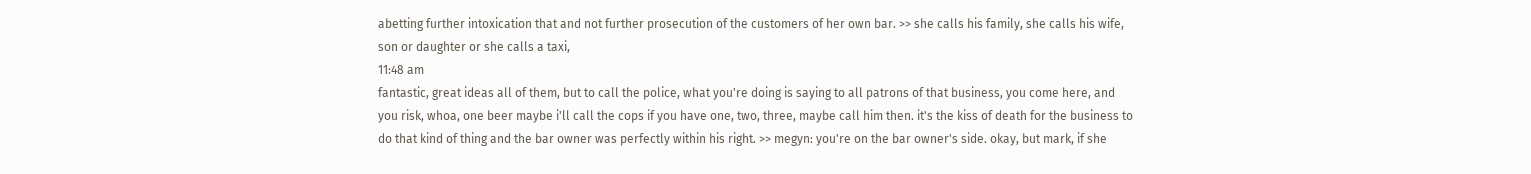abetting further intoxication that and not further prosecution of the customers of her own bar. >> she calls his family, she calls his wife, son or daughter or she calls a taxi,
11:48 am
fantastic, great ideas all of them, but to call the police, what you're doing is saying to all patrons of that business, you come here, and you risk, whoa, one beer maybe i'll call the cops if you have one, two, three, maybe call him then. it's the kiss of death for the business to do that kind of thing and the bar owner was perfectly within his right. >> megyn: you're on the bar owner's side. okay, but mark, if she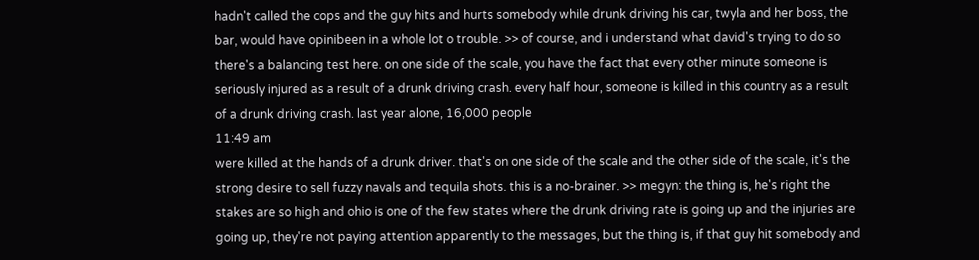hadn't called the cops and the guy hits and hurts somebody while drunk driving his car, twyla and her boss, the bar, would have opinibeen in a whole lot o trouble. >> of course, and i understand what david's trying to do so there's a balancing test here. on one side of the scale, you have the fact that every other minute someone is seriously injured as a result of a drunk driving crash. every half hour, someone is killed in this country as a result of a drunk driving crash. last year alone, 16,000 people
11:49 am
were killed at the hands of a drunk driver. that's on one side of the scale and the other side of the scale, it's the strong desire to sell fuzzy navals and tequila shots. this is a no-brainer. >> megyn: the thing is, he's right the stakes are so high and ohio is one of the few states where the drunk driving rate is going up and the injuries are going up, they're not paying attention apparently to the messages, but the thing is, if that guy hit somebody and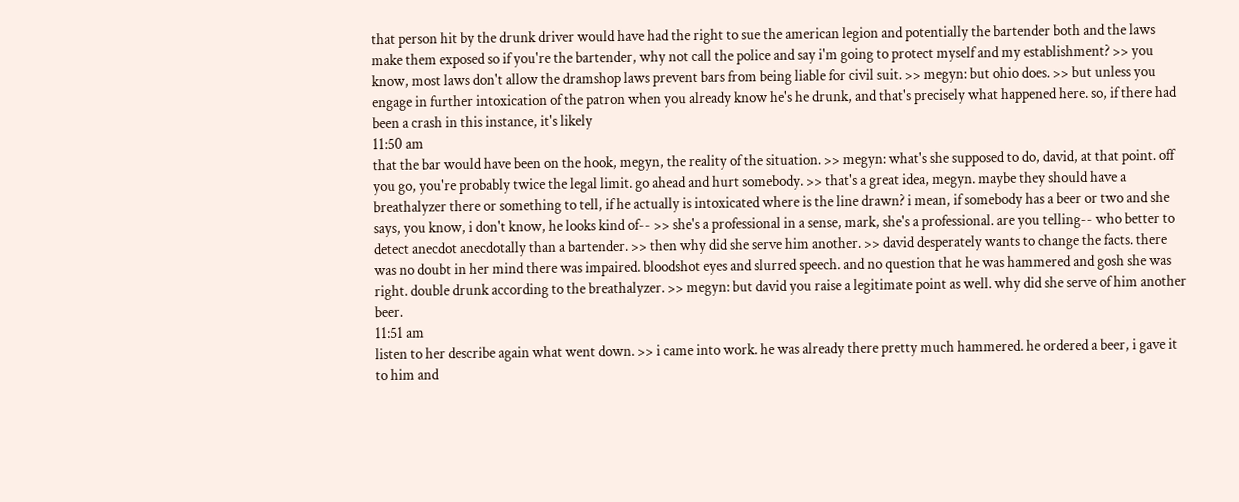that person hit by the drunk driver would have had the right to sue the american legion and potentially the bartender both and the laws make them exposed so if you're the bartender, why not call the police and say i'm going to protect myself and my establishment? >> you know, most laws don't allow the dramshop laws prevent bars from being liable for civil suit. >> megyn: but ohio does. >> but unless you engage in further intoxication of the patron when you already know he's he drunk, and that's precisely what happened here. so, if there had been a crash in this instance, it's likely
11:50 am
that the bar would have been on the hook, megyn, the reality of the situation. >> megyn: what's she supposed to do, david, at that point. off you go, you're probably twice the legal limit. go ahead and hurt somebody. >> that's a great idea, megyn. maybe they should have a breathalyzer there or something to tell, if he actually is intoxicated where is the line drawn? i mean, if somebody has a beer or two and she says, you know, i don't know, he looks kind of-- >> she's a professional in a sense, mark, she's a professional. are you telling-- who better to detect anecdot anecdotally than a bartender. >> then why did she serve him another. >> david desperately wants to change the facts. there was no doubt in her mind there was impaired. bloodshot eyes and slurred speech. and no question that he was hammered and gosh she was right. double drunk according to the breathalyzer. >> megyn: but david you raise a legitimate point as well. why did she serve of him another beer.
11:51 am
listen to her describe again what went down. >> i came into work. he was already there pretty much hammered. he ordered a beer, i gave it to him and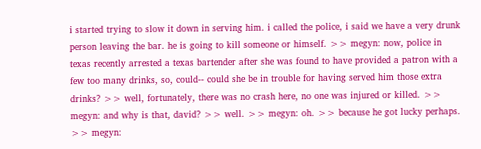i started trying to slow it down in serving him. i called the police, i said we have a very drunk person leaving the bar. he is going to kill someone or himself. >> megyn: now, police in texas recently arrested a texas bartender after she was found to have provided a patron with a few too many drinks, so, could-- could she be in trouble for having served him those extra drinks? >> well, fortunately, there was no crash here, no one was injured or killed. >> megyn: and why is that, david? >> well. >> megyn: oh. >> because he got lucky perhaps. >> megyn: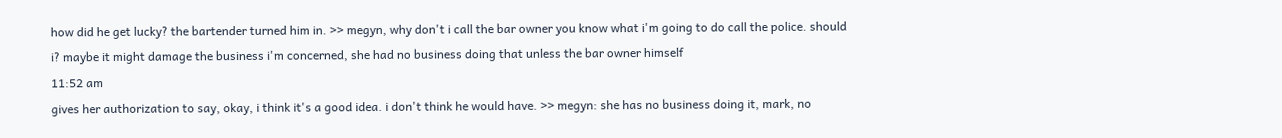how did he get lucky? the bartender turned him in. >> megyn, why don't i call the bar owner you know what i'm going to do call the police. should i? maybe it might damage the business i'm concerned, she had no business doing that unless the bar owner himself
11:52 am
gives her authorization to say, okay, i think it's a good idea. i don't think he would have. >> megyn: she has no business doing it, mark, no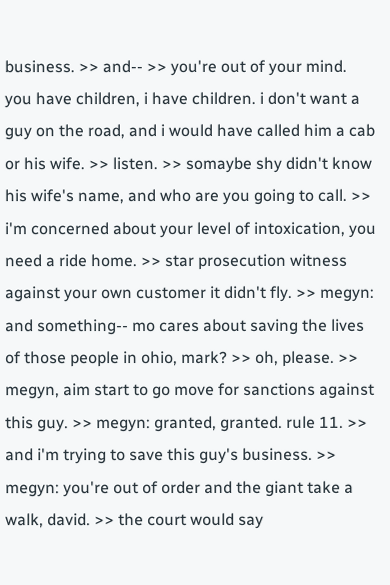business. >> and-- >> you're out of your mind. you have children, i have children. i don't want a guy on the road, and i would have called him a cab or his wife. >> listen. >> somaybe shy didn't know his wife's name, and who are you going to call. >> i'm concerned about your level of intoxication, you need a ride home. >> star prosecution witness against your own customer it didn't fly. >> megyn: and something-- mo cares about saving the lives of those people in ohio, mark? >> oh, please. >> megyn, aim start to go move for sanctions against this guy. >> megyn: granted, granted. rule 11. >> and i'm trying to save this guy's business. >> megyn: you're out of order and the giant take a walk, david. >> the court would say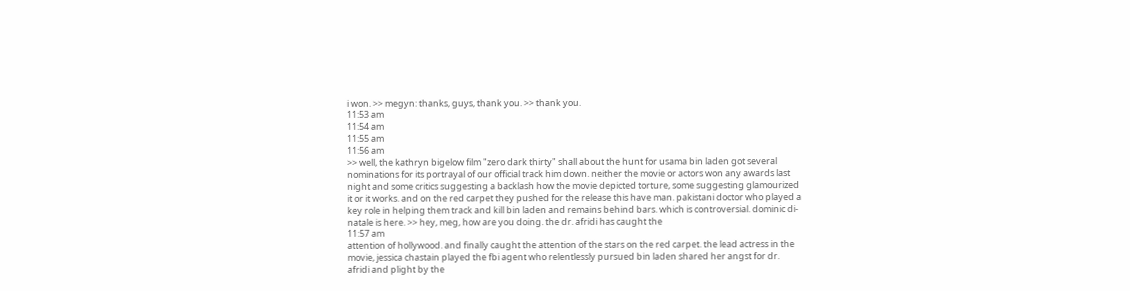i won. >> megyn: thanks, guys, thank you. >> thank you.
11:53 am
11:54 am
11:55 am
11:56 am
>> well, the kathryn bigelow film "zero dark thirty" shall about the hunt for usama bin laden got several nominations for its portrayal of our official track him down. neither the movie or actors won any awards last night and some critics suggesting a backlash how the movie depicted torture, some suggesting glamourized it or it works. and on the red carpet they pushed for the release this have man. pakistani doctor who played a key role in helping them track and kill bin laden and remains behind bars. which is controversial. dominic di-natale is here. >> hey, meg, how are you doing. the dr. afridi has caught the
11:57 am
attention of hollywood. and finally caught the attention of the stars on the red carpet. the lead actress in the movie, jessica chastain played the fbi agent who relentlessly pursued bin laden shared her angst for dr. afridi and plight by the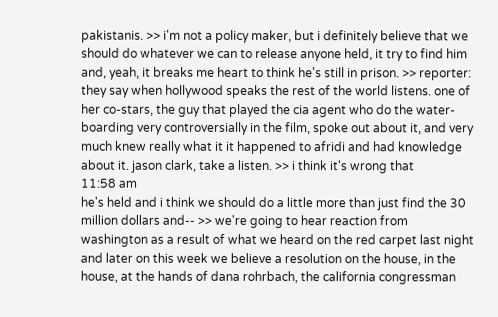pakistanis. >> i'm not a policy maker, but i definitely believe that we should do whatever we can to release anyone held, it try to find him and, yeah, it breaks me heart to think he's still in prison. >> reporter: they say when hollywood speaks the rest of the world listens. one of her co-stars, the guy that played the cia agent who do the water-boarding very controversially in the film, spoke out about it, and very much knew really what it it happened to afridi and had knowledge about it. jason clark, take a listen. >> i think it's wrong that
11:58 am
he's held and i think we should do a little more than just find the 30 million dollars and-- >> we're going to hear reaction from washington as a result of what we heard on the red carpet last night and later on this week we believe a resolution on the house, in the house, at the hands of dana rohrbach, the california congressman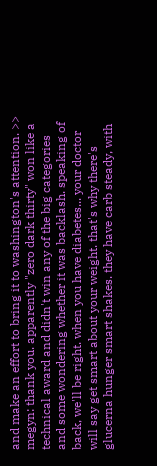and make an effort to bring it to washington's attention. >> megyn: thank you. apparently "zero dark thirty" won like a technical award and didn't win any of the big categories and some wondering whether it was backlash. speaking of back, we'll be right. when you have diabetes... your doctor will say get smart about your weight. that's why there's glucerna hunger smart shakes. they have carb steady, with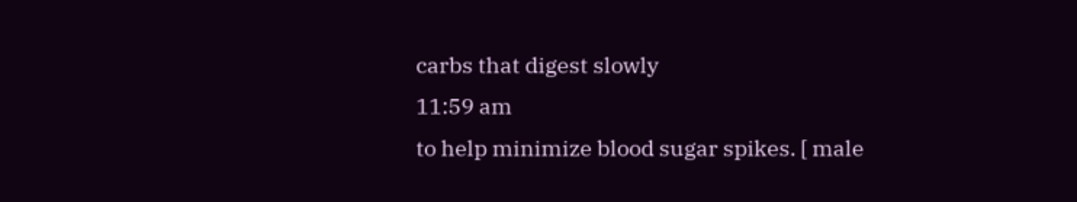carbs that digest slowly
11:59 am
to help minimize blood sugar spikes. [ male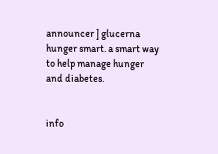announcer ] glucerna hunger smart. a smart way to help manage hunger and diabetes.


info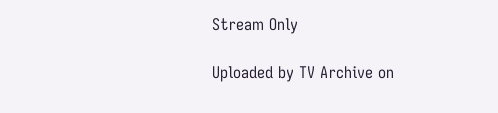Stream Only

Uploaded by TV Archive on